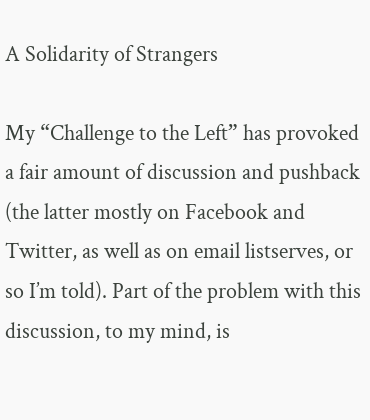A Solidarity of Strangers

My “Challenge to the Left” has provoked a fair amount of discussion and pushback (the latter mostly on Facebook and Twitter, as well as on email listserves, or so I’m told). Part of the problem with this discussion, to my mind, is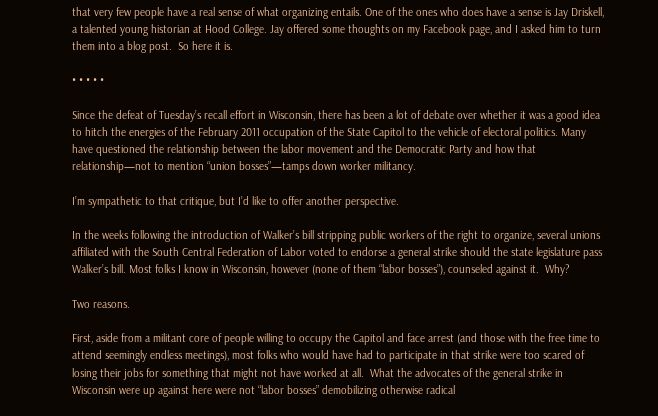that very few people have a real sense of what organizing entails. One of the ones who does have a sense is Jay Driskell, a talented young historian at Hood College. Jay offered some thoughts on my Facebook page, and I asked him to turn them into a blog post.  So here it is.

• • • • •

Since the defeat of Tuesday’s recall effort in Wisconsin, there has been a lot of debate over whether it was a good idea to hitch the energies of the February 2011 occupation of the State Capitol to the vehicle of electoral politics. Many have questioned the relationship between the labor movement and the Democratic Party and how that relationship—not to mention “union bosses”—tamps down worker militancy.

I’m sympathetic to that critique, but I’d like to offer another perspective.

In the weeks following the introduction of Walker’s bill stripping public workers of the right to organize, several unions affiliated with the South Central Federation of Labor voted to endorse a general strike should the state legislature pass Walker’s bill. Most folks I know in Wisconsin, however (none of them “labor bosses”), counseled against it.  Why?

Two reasons.

First, aside from a militant core of people willing to occupy the Capitol and face arrest (and those with the free time to attend seemingly endless meetings), most folks who would have had to participate in that strike were too scared of losing their jobs for something that might not have worked at all.  What the advocates of the general strike in Wisconsin were up against here were not “labor bosses” demobilizing otherwise radical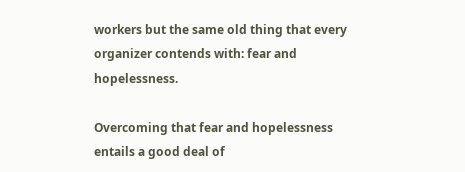workers but the same old thing that every organizer contends with: fear and hopelessness.

Overcoming that fear and hopelessness entails a good deal of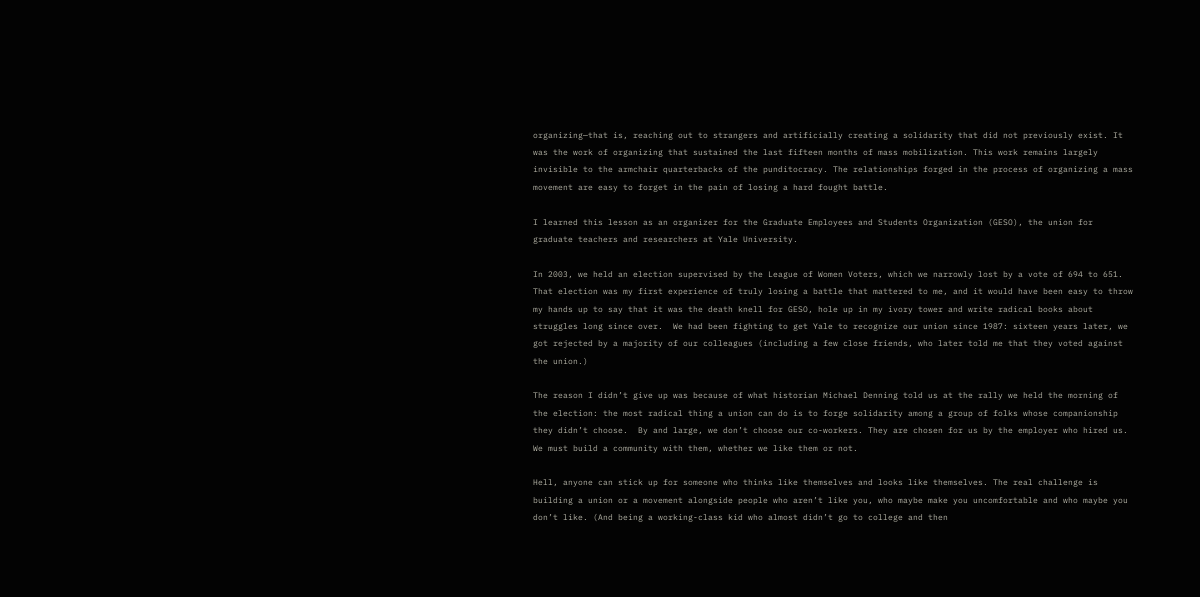organizing—that is, reaching out to strangers and artificially creating a solidarity that did not previously exist. It was the work of organizing that sustained the last fifteen months of mass mobilization. This work remains largely invisible to the armchair quarterbacks of the punditocracy. The relationships forged in the process of organizing a mass movement are easy to forget in the pain of losing a hard fought battle.

I learned this lesson as an organizer for the Graduate Employees and Students Organization (GESO), the union for graduate teachers and researchers at Yale University.

In 2003, we held an election supervised by the League of Women Voters, which we narrowly lost by a vote of 694 to 651. That election was my first experience of truly losing a battle that mattered to me, and it would have been easy to throw my hands up to say that it was the death knell for GESO, hole up in my ivory tower and write radical books about struggles long since over.  We had been fighting to get Yale to recognize our union since 1987: sixteen years later, we got rejected by a majority of our colleagues (including a few close friends, who later told me that they voted against the union.)

The reason I didn’t give up was because of what historian Michael Denning told us at the rally we held the morning of the election: the most radical thing a union can do is to forge solidarity among a group of folks whose companionship they didn’t choose.  By and large, we don’t choose our co-workers. They are chosen for us by the employer who hired us. We must build a community with them, whether we like them or not.

Hell, anyone can stick up for someone who thinks like themselves and looks like themselves. The real challenge is building a union or a movement alongside people who aren’t like you, who maybe make you uncomfortable and who maybe you don’t like. (And being a working-class kid who almost didn’t go to college and then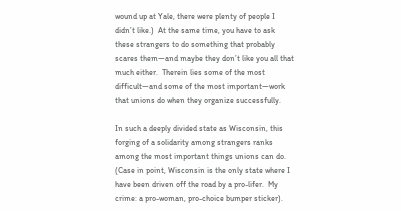wound up at Yale, there were plenty of people I didn’t like.)  At the same time, you have to ask these strangers to do something that probably scares them—and maybe they don’t like you all that much either.  Therein lies some of the most difficult—and some of the most important—work that unions do when they organize successfully.

In such a deeply divided state as Wisconsin, this forging of a solidarity among strangers ranks among the most important things unions can do. (Case in point, Wisconsin is the only state where I have been driven off the road by a pro-lifer.  My crime: a pro-woman, pro-choice bumper sticker).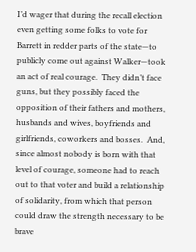I’d wager that during the recall election even getting some folks to vote for Barrett in redder parts of the state—to publicly come out against Walker—took an act of real courage.  They didn’t face guns, but they possibly faced the opposition of their fathers and mothers, husbands and wives, boyfriends and girlfriends, coworkers and bosses.  And, since almost nobody is born with that level of courage, someone had to reach out to that voter and build a relationship of solidarity, from which that person could draw the strength necessary to be brave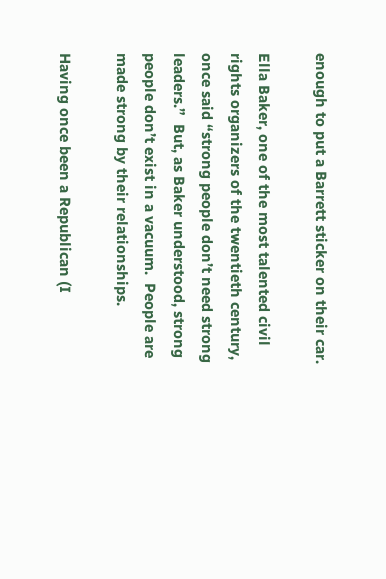enough to put a Barrett sticker on their car.

Ella Baker, one of the most talented civil rights organizers of the twentieth century, once said “strong people don’t need strong leaders.”  But, as Baker understood, strong people don’t exist in a vacuum.  People are made strong by their relationships.

Having once been a Republican (I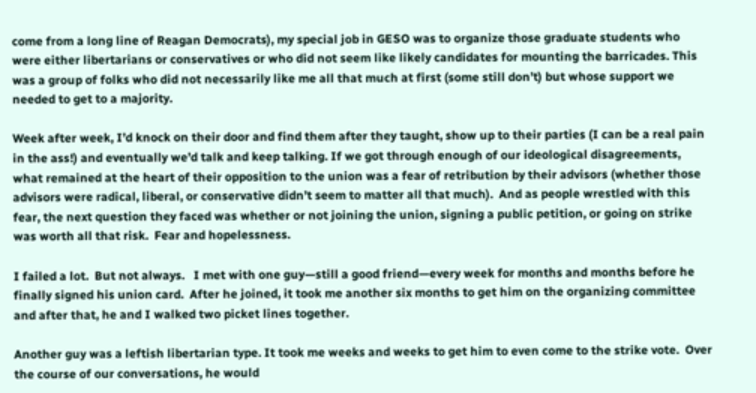come from a long line of Reagan Democrats), my special job in GESO was to organize those graduate students who were either libertarians or conservatives or who did not seem like likely candidates for mounting the barricades. This was a group of folks who did not necessarily like me all that much at first (some still don’t) but whose support we needed to get to a majority.

Week after week, I’d knock on their door and find them after they taught, show up to their parties (I can be a real pain in the ass!) and eventually we’d talk and keep talking. If we got through enough of our ideological disagreements, what remained at the heart of their opposition to the union was a fear of retribution by their advisors (whether those advisors were radical, liberal, or conservative didn’t seem to matter all that much).  And as people wrestled with this fear, the next question they faced was whether or not joining the union, signing a public petition, or going on strike was worth all that risk.  Fear and hopelessness.

I failed a lot.  But not always.   I met with one guy—still a good friend—every week for months and months before he finally signed his union card.  After he joined, it took me another six months to get him on the organizing committee and after that, he and I walked two picket lines together.

Another guy was a leftish libertarian type. It took me weeks and weeks to get him to even come to the strike vote.  Over the course of our conversations, he would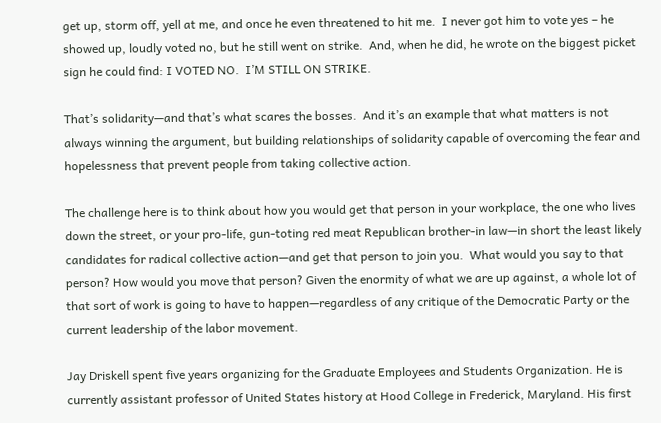get up, storm off, yell at me, and once he even threatened to hit me.  I never got him to vote yes – he showed up, loudly voted no, but he still went on strike.  And, when he did, he wrote on the biggest picket sign he could find: I VOTED NO.  I’M STILL ON STRIKE.

That’s solidarity—and that’s what scares the bosses.  And it’s an example that what matters is not always winning the argument, but building relationships of solidarity capable of overcoming the fear and hopelessness that prevent people from taking collective action.

The challenge here is to think about how you would get that person in your workplace, the one who lives down the street, or your pro-life, gun-toting red meat Republican brother-in law—in short the least likely candidates for radical collective action—and get that person to join you.  What would you say to that person? How would you move that person? Given the enormity of what we are up against, a whole lot of that sort of work is going to have to happen—regardless of any critique of the Democratic Party or the current leadership of the labor movement.

Jay Driskell spent five years organizing for the Graduate Employees and Students Organization. He is currently assistant professor of United States history at Hood College in Frederick, Maryland. His first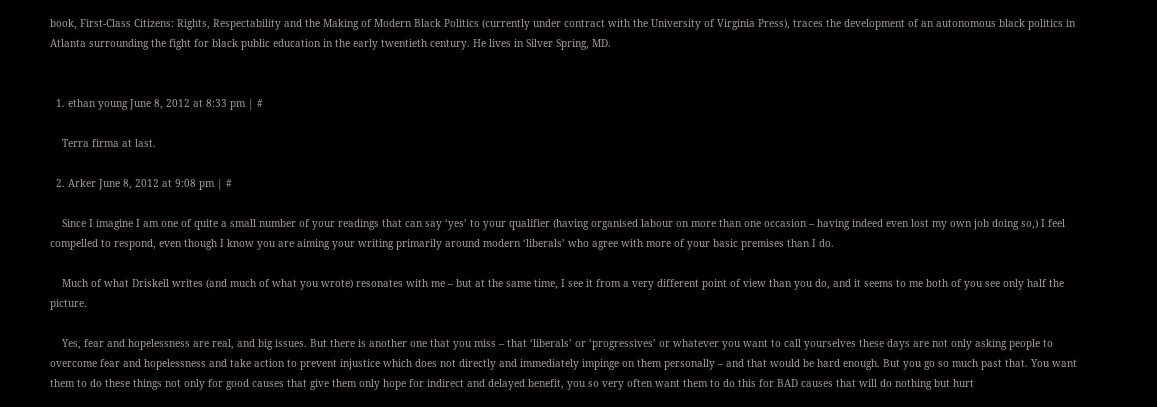book, First-Class Citizens: Rights, Respectability and the Making of Modern Black Politics (currently under contract with the University of Virginia Press), traces the development of an autonomous black politics in Atlanta surrounding the fight for black public education in the early twentieth century. He lives in Silver Spring, MD.


  1. ethan young June 8, 2012 at 8:33 pm | #

    Terra firma at last.

  2. Arker June 8, 2012 at 9:08 pm | #

    Since I imagine I am one of quite a small number of your readings that can say ‘yes’ to your qualifier (having organised labour on more than one occasion – having indeed even lost my own job doing so,) I feel compelled to respond, even though I know you are aiming your writing primarily around modern ‘liberals’ who agree with more of your basic premises than I do.

    Much of what Driskell writes (and much of what you wrote) resonates with me – but at the same time, I see it from a very different point of view than you do, and it seems to me both of you see only half the picture.

    Yes, fear and hopelessness are real, and big issues. But there is another one that you miss – that ‘liberals’ or ‘progressives’ or whatever you want to call yourselves these days are not only asking people to overcome fear and hopelessness and take action to prevent injustice which does not directly and immediately impinge on them personally – and that would be hard enough. But you go so much past that. You want them to do these things not only for good causes that give them only hope for indirect and delayed benefit, you so very often want them to do this for BAD causes that will do nothing but hurt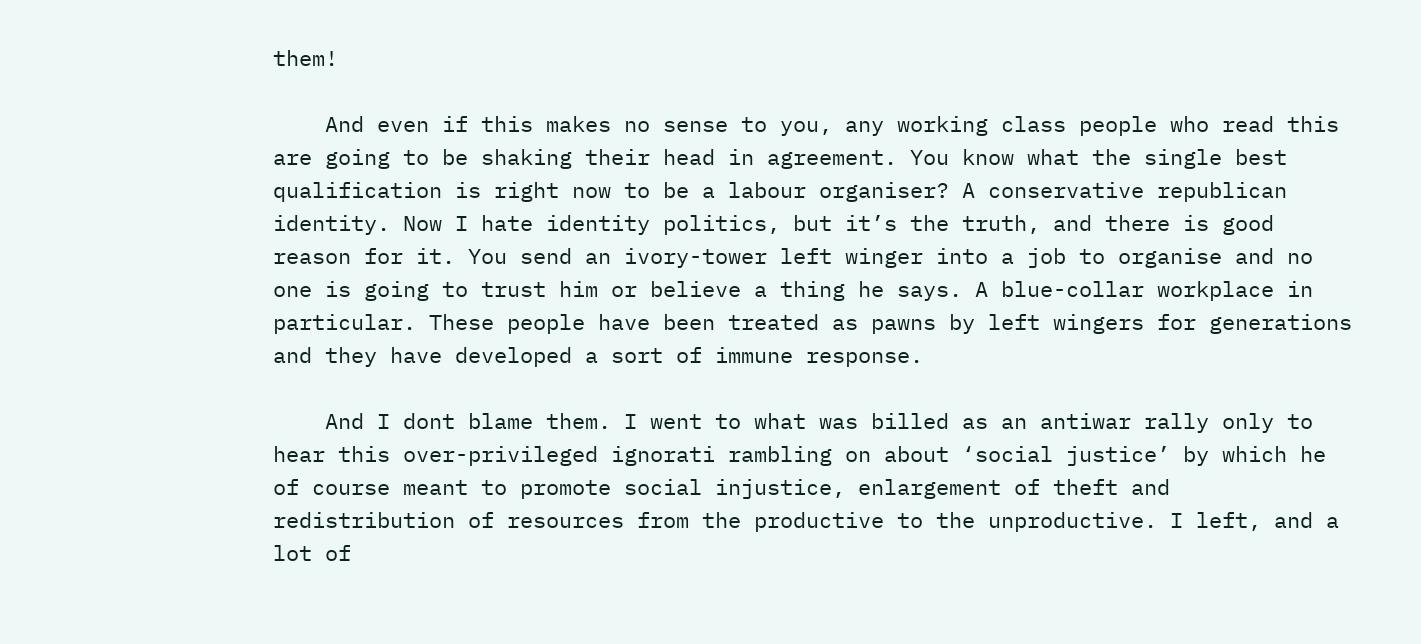them!

    And even if this makes no sense to you, any working class people who read this are going to be shaking their head in agreement. You know what the single best qualification is right now to be a labour organiser? A conservative republican identity. Now I hate identity politics, but it’s the truth, and there is good reason for it. You send an ivory-tower left winger into a job to organise and no one is going to trust him or believe a thing he says. A blue-collar workplace in particular. These people have been treated as pawns by left wingers for generations and they have developed a sort of immune response.

    And I dont blame them. I went to what was billed as an antiwar rally only to hear this over-privileged ignorati rambling on about ‘social justice’ by which he of course meant to promote social injustice, enlargement of theft and redistribution of resources from the productive to the unproductive. I left, and a lot of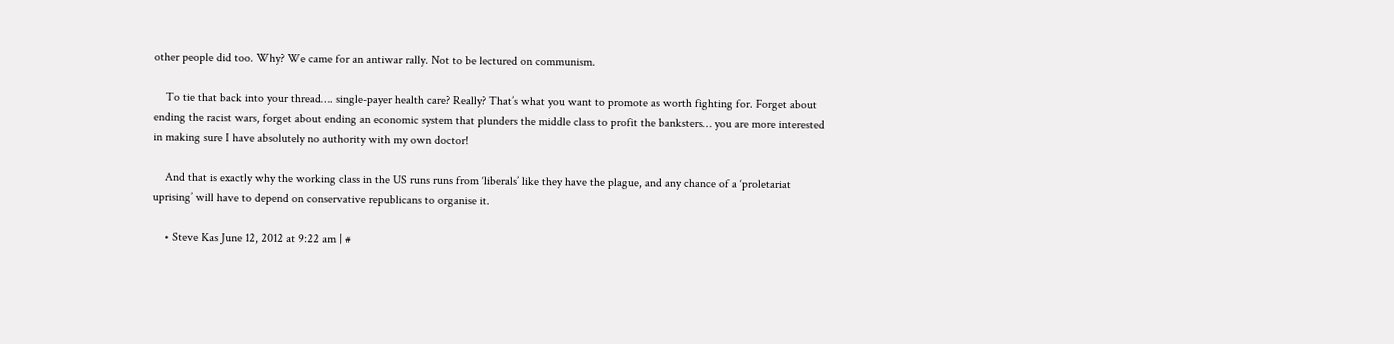other people did too. Why? We came for an antiwar rally. Not to be lectured on communism.

    To tie that back into your thread…. single-payer health care? Really? That’s what you want to promote as worth fighting for. Forget about ending the racist wars, forget about ending an economic system that plunders the middle class to profit the banksters… you are more interested in making sure I have absolutely no authority with my own doctor!

    And that is exactly why the working class in the US runs runs from ‘liberals’ like they have the plague, and any chance of a ‘proletariat uprising’ will have to depend on conservative republicans to organise it.

    • Steve Kas June 12, 2012 at 9:22 am | #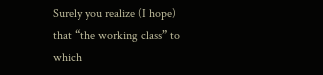Surely you realize (I hope) that “the working class” to which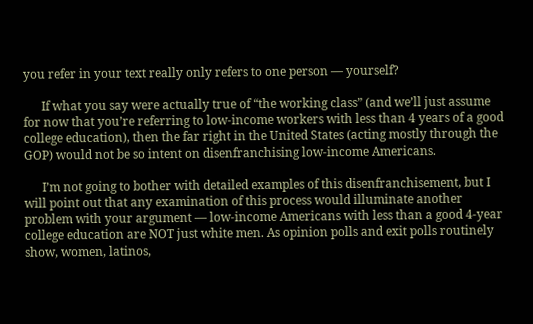you refer in your text really only refers to one person — yourself?

      If what you say were actually true of “the working class” (and we’ll just assume for now that you’re referring to low-income workers with less than 4 years of a good college education), then the far right in the United States (acting mostly through the GOP) would not be so intent on disenfranchising low-income Americans.

      I’m not going to bother with detailed examples of this disenfranchisement, but I will point out that any examination of this process would illuminate another problem with your argument — low-income Americans with less than a good 4-year college education are NOT just white men. As opinion polls and exit polls routinely show, women, latinos,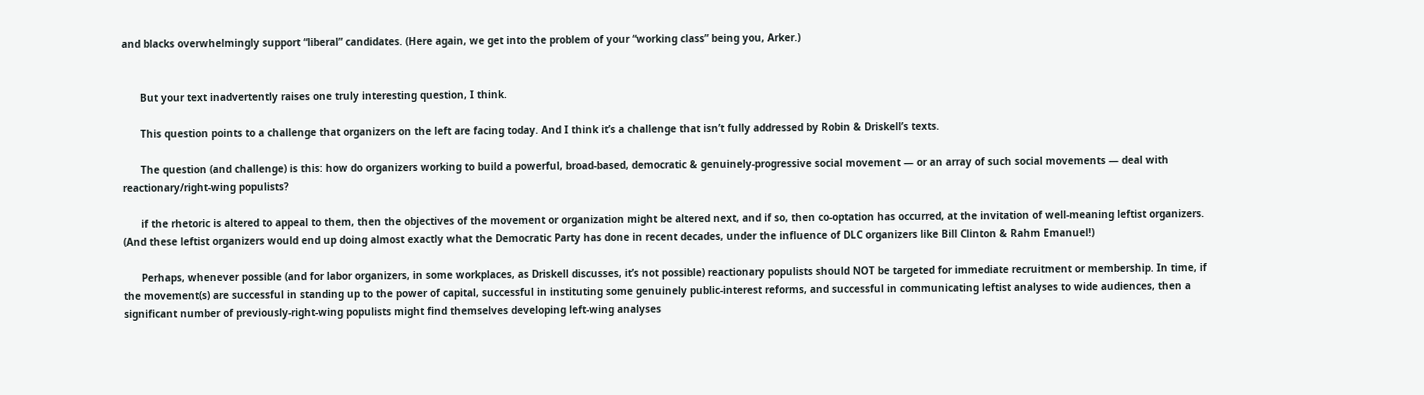and blacks overwhelmingly support “liberal” candidates. (Here again, we get into the problem of your “working class” being you, Arker.)


      But your text inadvertently raises one truly interesting question, I think.

      This question points to a challenge that organizers on the left are facing today. And I think it’s a challenge that isn’t fully addressed by Robin & Driskell’s texts.

      The question (and challenge) is this: how do organizers working to build a powerful, broad-based, democratic & genuinely-progressive social movement — or an array of such social movements — deal with reactionary/right-wing populists?

      if the rhetoric is altered to appeal to them, then the objectives of the movement or organization might be altered next, and if so, then co-optation has occurred, at the invitation of well-meaning leftist organizers. (And these leftist organizers would end up doing almost exactly what the Democratic Party has done in recent decades, under the influence of DLC organizers like Bill Clinton & Rahm Emanuel!)

      Perhaps, whenever possible (and for labor organizers, in some workplaces, as Driskell discusses, it’s not possible) reactionary populists should NOT be targeted for immediate recruitment or membership. In time, if the movement(s) are successful in standing up to the power of capital, successful in instituting some genuinely public-interest reforms, and successful in communicating leftist analyses to wide audiences, then a significant number of previously-right-wing populists might find themselves developing left-wing analyses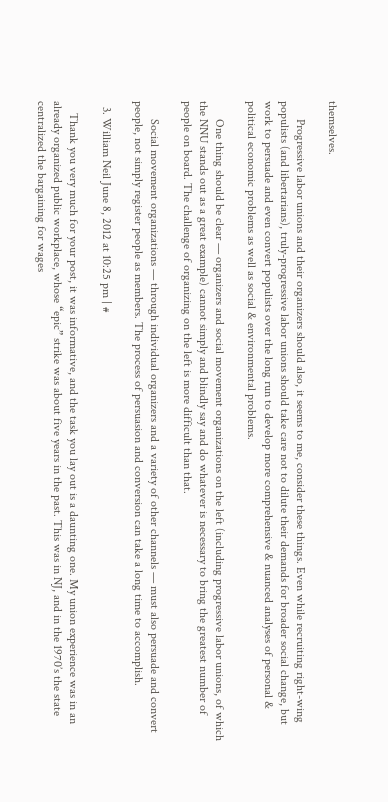themselves.

      Progressive labor unions and their organizers should also, it seems to me, consider these things. Even while recruiting right-wing populists (and libertarians), truly-progressive labor unions should take care not to dilute their demands for broader social change, but work to persuade and even convert populists over the long run to develop more comprehensive & nuanced analyses of personal & political economic problems as well as social & environmental problems.

      One thing should be clear — organizers and social movement organizations on the left (including progressive labor unions, of which the NNU stands out as a great example) cannot simply and blindly say and do whatever is necessary to bring the greatest number of people on board. The challenge of organizing on the left is more difficult than that.

      Social movement organizations — through individual organizers and a variety of other channels — must also persuade and convert people, not simply register people as members. The process of persuasion and conversion can take a long time to accomplish.

  3. William Neil June 8, 2012 at 10:25 pm | #

    Thank you very much for your post, it was informative, and the task you lay out is a daunting one. My union experience was in an already organized public workplace, whose “epic” strike was about five years in the past. This was in NJ, and in the 1970’s the state centralized the bargaining for wages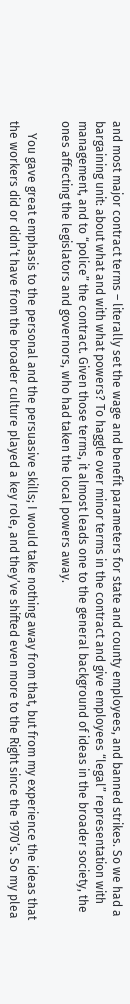and most major contract terms – literally set the wage and benefit parameters for state and county employees, and banned strikes. So we had a bargaining unit: about what and with what powers? To haggle over minor terms in the contract and give employees “legal” representation with management, and to “police” the contract. Given those terms, it almost leads one to the general background of ideas in the broader society, the ones affecting the legislators and governors, who had taken the local powers away.

    You gave great emphasis to the personal and the persuasive skills; I would take nothing away from that, but from my experience the ideas that the workers did or didn’t have from the broader culture played a key role, and they’ve shifted even more to the Right since the 1970’s. So my plea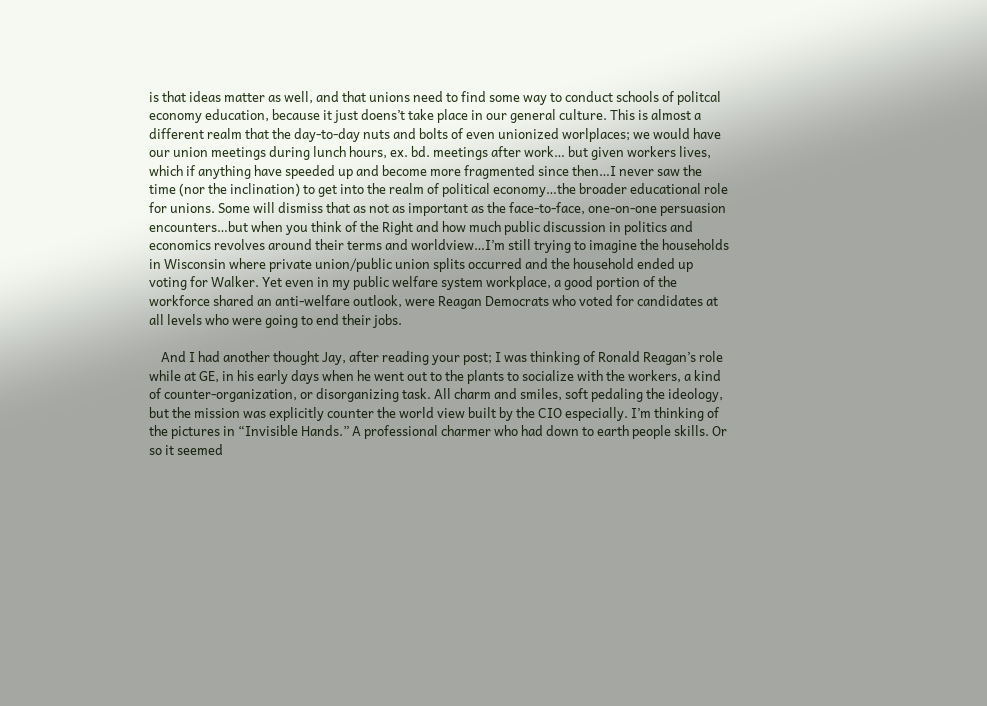is that ideas matter as well, and that unions need to find some way to conduct schools of politcal economy education, because it just doens’t take place in our general culture. This is almost a different realm that the day-to-day nuts and bolts of even unionized worlplaces; we would have our union meetings during lunch hours, ex. bd. meetings after work… but given workers lives, which if anything have speeded up and become more fragmented since then…I never saw the time (nor the inclination) to get into the realm of political economy…the broader educational role for unions. Some will dismiss that as not as important as the face-to-face, one-on-one persuasion encounters…but when you think of the Right and how much public discussion in politics and economics revolves around their terms and worldview…I’m still trying to imagine the households in Wisconsin where private union/public union splits occurred and the household ended up voting for Walker. Yet even in my public welfare system workplace, a good portion of the workforce shared an anti-welfare outlook, were Reagan Democrats who voted for candidates at all levels who were going to end their jobs.

    And I had another thought Jay, after reading your post; I was thinking of Ronald Reagan’s role while at GE, in his early days when he went out to the plants to socialize with the workers, a kind of counter-organization, or disorganizing task. All charm and smiles, soft pedaling the ideology, but the mission was explicitly counter the world view built by the CIO especially. I’m thinking of the pictures in “Invisible Hands.” A professional charmer who had down to earth people skills. Or so it seemed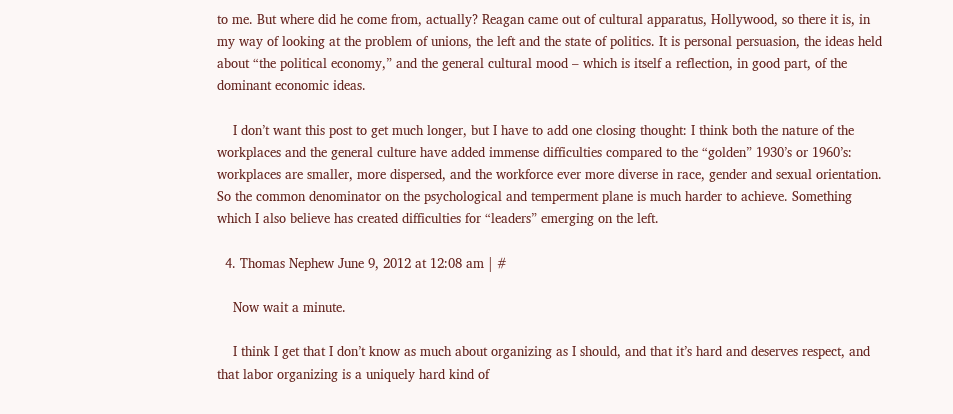to me. But where did he come from, actually? Reagan came out of cultural apparatus, Hollywood, so there it is, in my way of looking at the problem of unions, the left and the state of politics. It is personal persuasion, the ideas held about “the political economy,” and the general cultural mood – which is itself a reflection, in good part, of the dominant economic ideas.

    I don’t want this post to get much longer, but I have to add one closing thought: I think both the nature of the workplaces and the general culture have added immense difficulties compared to the “golden” 1930’s or 1960’s: workplaces are smaller, more dispersed, and the workforce ever more diverse in race, gender and sexual orientation. So the common denominator on the psychological and temperment plane is much harder to achieve. Something which I also believe has created difficulties for “leaders” emerging on the left.

  4. Thomas Nephew June 9, 2012 at 12:08 am | #

    Now wait a minute.

    I think I get that I don’t know as much about organizing as I should, and that it’s hard and deserves respect, and that labor organizing is a uniquely hard kind of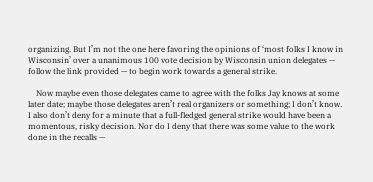organizing. But I’m not the one here favoring the opinions of ‘most folks I know in Wisconsin’ over a unanimous 100 vote decision by Wisconsin union delegates — follow the link provided — to begin work towards a general strike.

    Now maybe even those delegates came to agree with the folks Jay knows at some later date; maybe those delegates aren’t real organizers or something; I don’t know. I also don’t deny for a minute that a full-fledged general strike would have been a momentous, risky decision. Nor do I deny that there was some value to the work done in the recalls —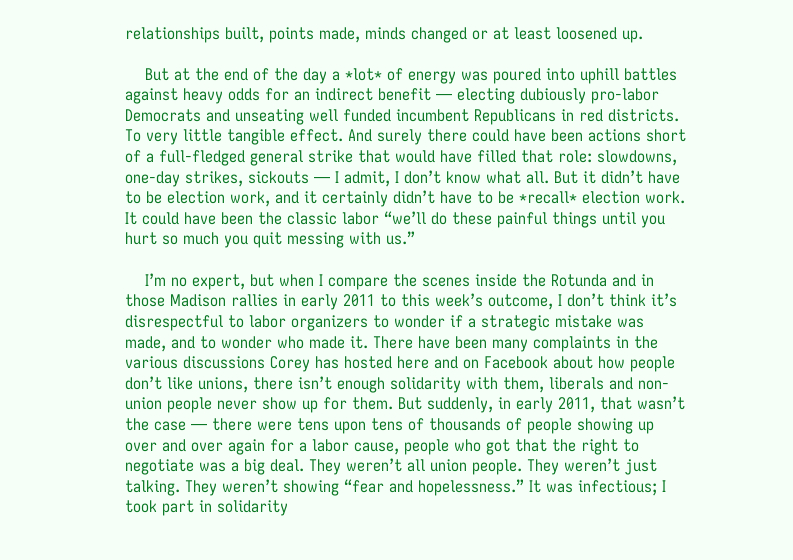relationships built, points made, minds changed or at least loosened up.

    But at the end of the day a *lot* of energy was poured into uphill battles against heavy odds for an indirect benefit — electing dubiously pro-labor Democrats and unseating well funded incumbent Republicans in red districts. To very little tangible effect. And surely there could have been actions short of a full-fledged general strike that would have filled that role: slowdowns, one-day strikes, sickouts — I admit, I don’t know what all. But it didn’t have to be election work, and it certainly didn’t have to be *recall* election work. It could have been the classic labor “we’ll do these painful things until you hurt so much you quit messing with us.”

    I’m no expert, but when I compare the scenes inside the Rotunda and in those Madison rallies in early 2011 to this week’s outcome, I don’t think it’s disrespectful to labor organizers to wonder if a strategic mistake was made, and to wonder who made it. There have been many complaints in the various discussions Corey has hosted here and on Facebook about how people don’t like unions, there isn’t enough solidarity with them, liberals and non-union people never show up for them. But suddenly, in early 2011, that wasn’t the case — there were tens upon tens of thousands of people showing up over and over again for a labor cause, people who got that the right to negotiate was a big deal. They weren’t all union people. They weren’t just talking. They weren’t showing “fear and hopelessness.” It was infectious; I took part in solidarity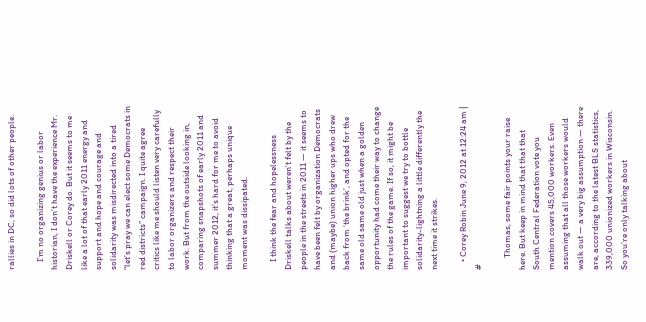rallies in DC, so did lots of other people.

    I’m no organizing genius or labor historian, I don’t have the experience Mr. Driskell or Corey do. But it seems to me like a lot of that early 2011 energy and support and hope and courage and solidarity was misdirected into a tired “let’s pray we can elect some Democrats in red districts” campaign. I quite agree critics like me should listen very carefully to labor organizers and respect their work. But from the outside looking in, comparing snapshots of early 2011 and summer 2012, it’s hard for me to avoid thinking that a great, perhaps unique moment was dissipated.

    I think the fear and hopelessness Driskell talks about weren’t felt by the people in the streets in 2011 — it seems to have been felt by organization Democrats and (maybe) union higher ups who drew back from ‘the brink’, and opted for the same old same old just when a golden opportunity had come their way to change the rules of the game. If so, it might be important to suggest we try to bottle solidarity-lightning a little differently the next time it strikes.

    • Corey Robin June 9, 2012 at 12:24 am | #

      Thomas, some fair points your raise here. But keep in mind that that that South Central Federation vote you mention covers 45,000 workers. Even assuming that all those workers would walk out — a very big assumption — there are, according to the latest BLS statistics, 339,000 unionized workers in Wisconsin. So you’re only talking about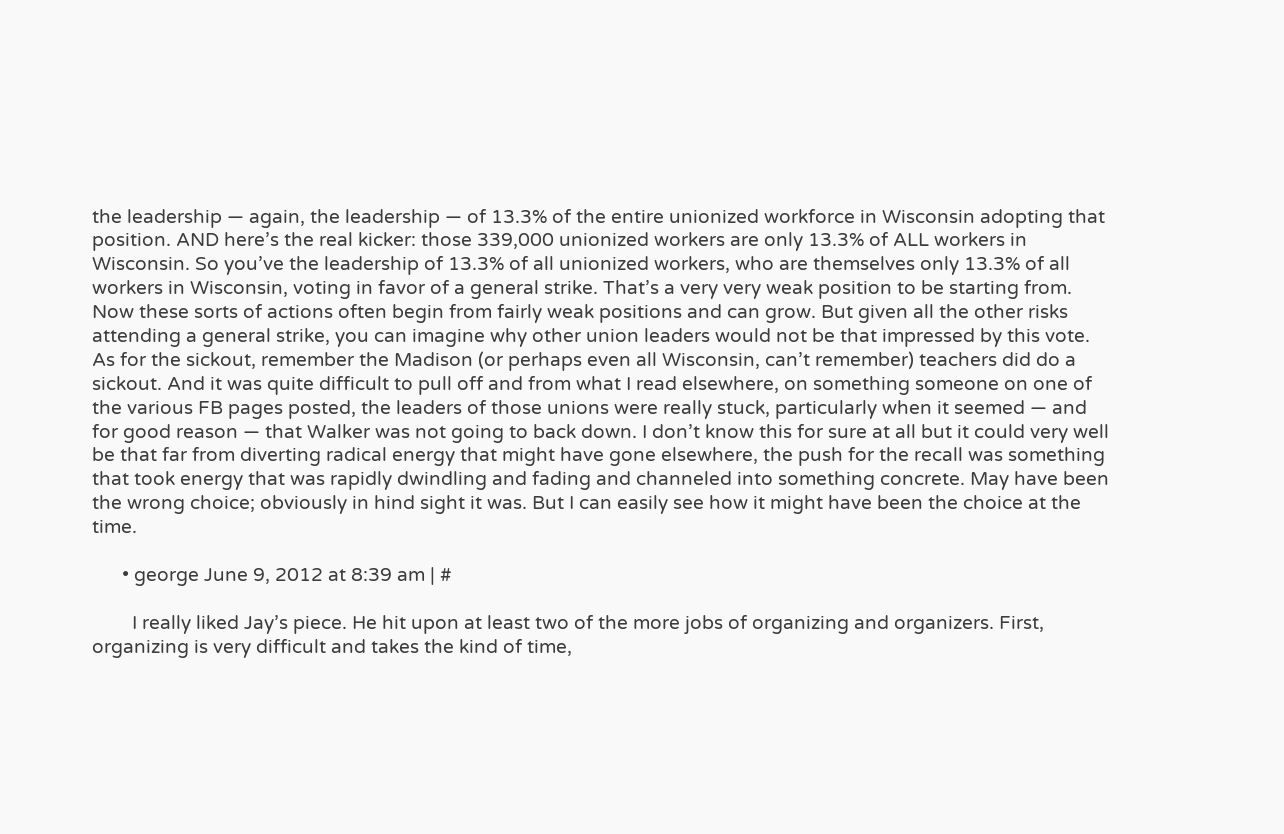the leadership — again, the leadership — of 13.3% of the entire unionized workforce in Wisconsin adopting that position. AND here’s the real kicker: those 339,000 unionized workers are only 13.3% of ALL workers in Wisconsin. So you’ve the leadership of 13.3% of all unionized workers, who are themselves only 13.3% of all workers in Wisconsin, voting in favor of a general strike. That’s a very very weak position to be starting from. Now these sorts of actions often begin from fairly weak positions and can grow. But given all the other risks attending a general strike, you can imagine why other union leaders would not be that impressed by this vote. As for the sickout, remember the Madison (or perhaps even all Wisconsin, can’t remember) teachers did do a sickout. And it was quite difficult to pull off and from what I read elsewhere, on something someone on one of the various FB pages posted, the leaders of those unions were really stuck, particularly when it seemed — and for good reason — that Walker was not going to back down. I don’t know this for sure at all but it could very well be that far from diverting radical energy that might have gone elsewhere, the push for the recall was something that took energy that was rapidly dwindling and fading and channeled into something concrete. May have been the wrong choice; obviously in hind sight it was. But I can easily see how it might have been the choice at the time.

      • george June 9, 2012 at 8:39 am | #

        I really liked Jay’s piece. He hit upon at least two of the more jobs of organizing and organizers. First, organizing is very difficult and takes the kind of time,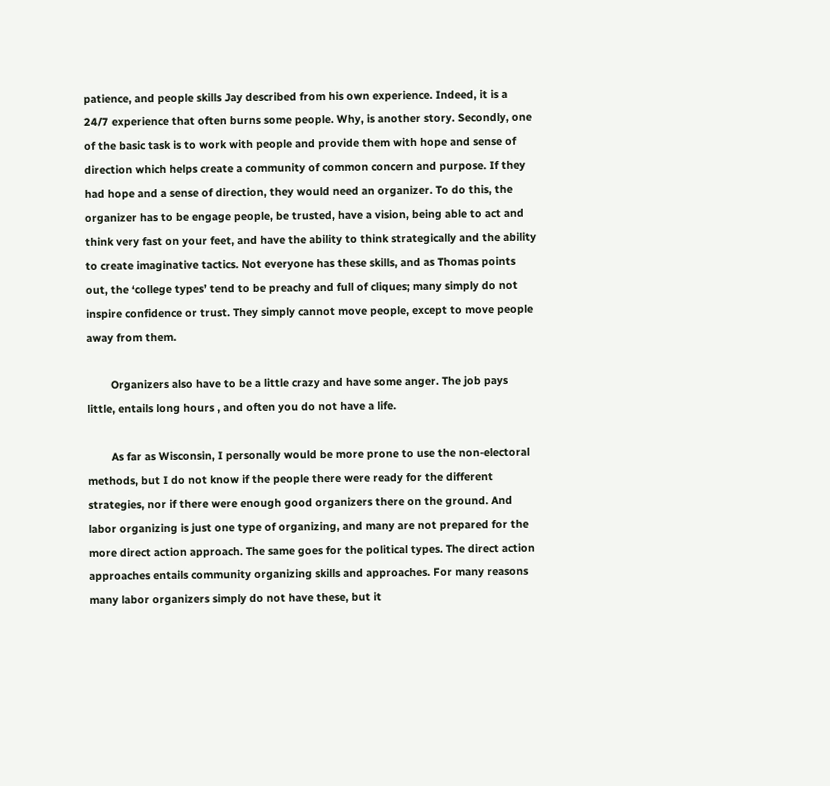patience, and people skills Jay described from his own experience. Indeed, it is a 24/7 experience that often burns some people. Why, is another story. Secondly, one of the basic task is to work with people and provide them with hope and sense of direction which helps create a community of common concern and purpose. If they had hope and a sense of direction, they would need an organizer. To do this, the organizer has to be engage people, be trusted, have a vision, being able to act and think very fast on your feet, and have the ability to think strategically and the ability to create imaginative tactics. Not everyone has these skills, and as Thomas points out, the ‘college types’ tend to be preachy and full of cliques; many simply do not inspire confidence or trust. They simply cannot move people, except to move people away from them.

        Organizers also have to be a little crazy and have some anger. The job pays little, entails long hours , and often you do not have a life.

        As far as Wisconsin, I personally would be more prone to use the non-electoral methods, but I do not know if the people there were ready for the different strategies, nor if there were enough good organizers there on the ground. And labor organizing is just one type of organizing, and many are not prepared for the more direct action approach. The same goes for the political types. The direct action approaches entails community organizing skills and approaches. For many reasons many labor organizers simply do not have these, but it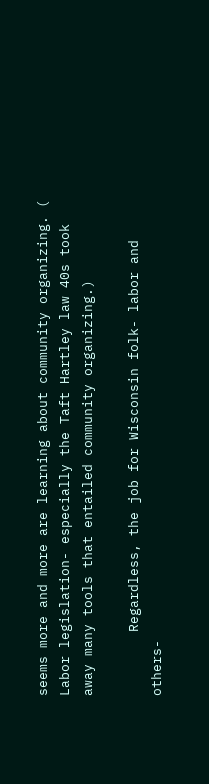seems more and more are learning about community organizing. ( Labor legislation- especially the Taft Hartley law 40s took away many tools that entailed community organizing.)

        Regardless, the job for Wisconsin folk- labor and others-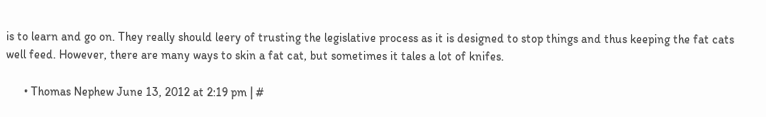is to learn and go on. They really should leery of trusting the legislative process as it is designed to stop things and thus keeping the fat cats well feed. However, there are many ways to skin a fat cat, but sometimes it tales a lot of knifes.

      • Thomas Nephew June 13, 2012 at 2:19 pm | #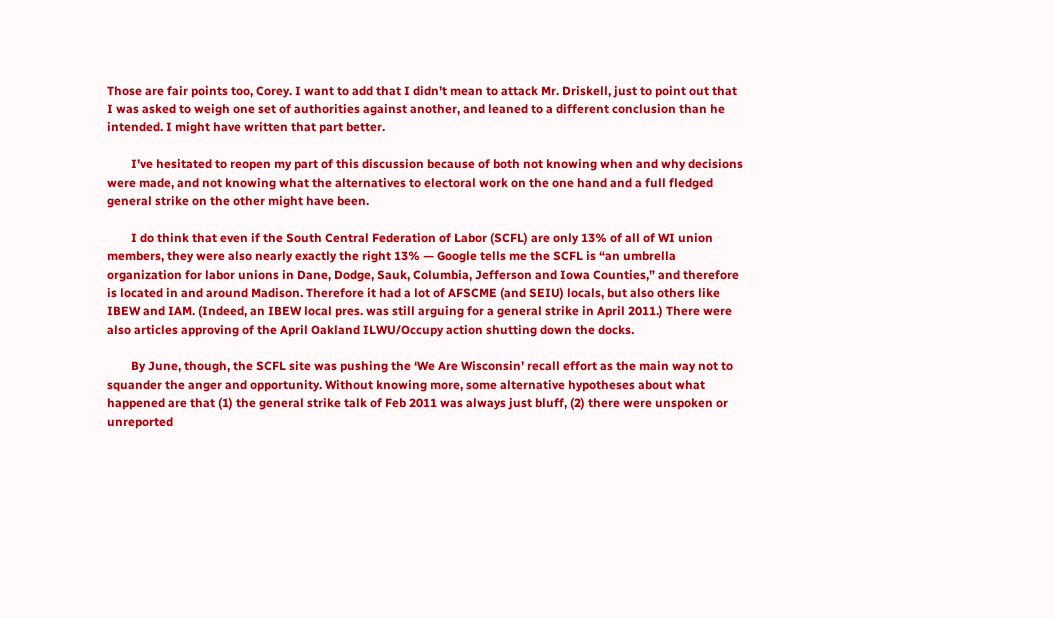Those are fair points too, Corey. I want to add that I didn’t mean to attack Mr. Driskell, just to point out that I was asked to weigh one set of authorities against another, and leaned to a different conclusion than he intended. I might have written that part better.

        I’ve hesitated to reopen my part of this discussion because of both not knowing when and why decisions were made, and not knowing what the alternatives to electoral work on the one hand and a full fledged general strike on the other might have been.

        I do think that even if the South Central Federation of Labor (SCFL) are only 13% of all of WI union members, they were also nearly exactly the right 13% — Google tells me the SCFL is “an umbrella organization for labor unions in Dane, Dodge, Sauk, Columbia, Jefferson and Iowa Counties,” and therefore is located in and around Madison. Therefore it had a lot of AFSCME (and SEIU) locals, but also others like IBEW and IAM. (Indeed, an IBEW local pres. was still arguing for a general strike in April 2011.) There were also articles approving of the April Oakland ILWU/Occupy action shutting down the docks.

        By June, though, the SCFL site was pushing the ‘We Are Wisconsin’ recall effort as the main way not to squander the anger and opportunity. Without knowing more, some alternative hypotheses about what happened are that (1) the general strike talk of Feb 2011 was always just bluff, (2) there were unspoken or unreported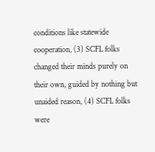conditions like statewide cooperation, (3) SCFL folks changed their minds purely on their own, guided by nothing but unaided reason, (4) SCFL folks were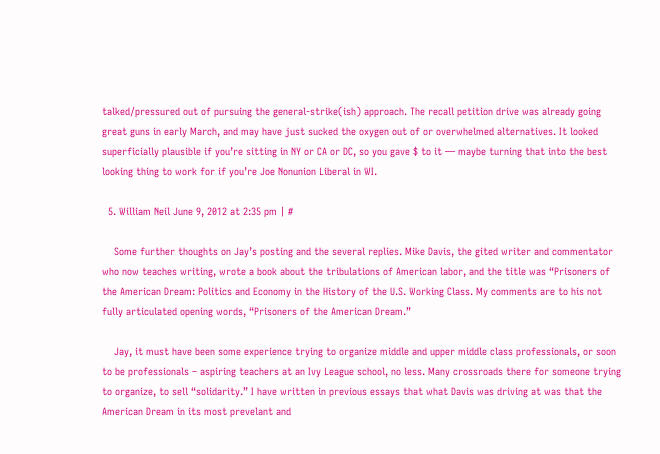talked/pressured out of pursuing the general-strike(ish) approach. The recall petition drive was already going great guns in early March, and may have just sucked the oxygen out of or overwhelmed alternatives. It looked superficially plausible if you’re sitting in NY or CA or DC, so you gave $ to it — maybe turning that into the best looking thing to work for if you’re Joe Nonunion Liberal in WI.

  5. William Neil June 9, 2012 at 2:35 pm | #

    Some further thoughts on Jay’s posting and the several replies. Mike Davis, the gited writer and commentator who now teaches writing, wrote a book about the tribulations of American labor, and the title was “Prisoners of the American Dream: Politics and Economy in the History of the U.S. Working Class. My comments are to his not fully articulated opening words, “Prisoners of the American Dream.”

    Jay, it must have been some experience trying to organize middle and upper middle class professionals, or soon to be professionals – aspiring teachers at an Ivy League school, no less. Many crossroads there for someone trying to organize, to sell “solidarity.” I have written in previous essays that what Davis was driving at was that the American Dream in its most prevelant and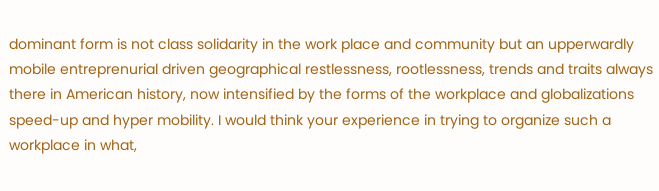dominant form is not class solidarity in the work place and community but an upperwardly mobile entreprenurial driven geographical restlessness, rootlessness, trends and traits always there in American history, now intensified by the forms of the workplace and globalizations speed-up and hyper mobility. I would think your experience in trying to organize such a workplace in what,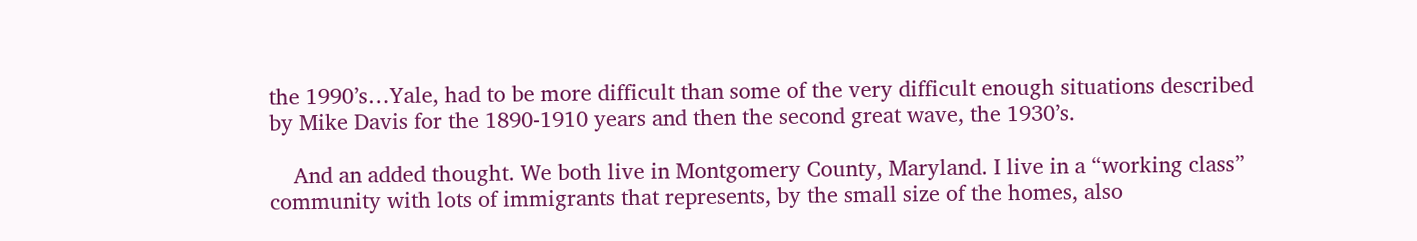the 1990’s…Yale, had to be more difficult than some of the very difficult enough situations described by Mike Davis for the 1890-1910 years and then the second great wave, the 1930’s.

    And an added thought. We both live in Montgomery County, Maryland. I live in a “working class” community with lots of immigrants that represents, by the small size of the homes, also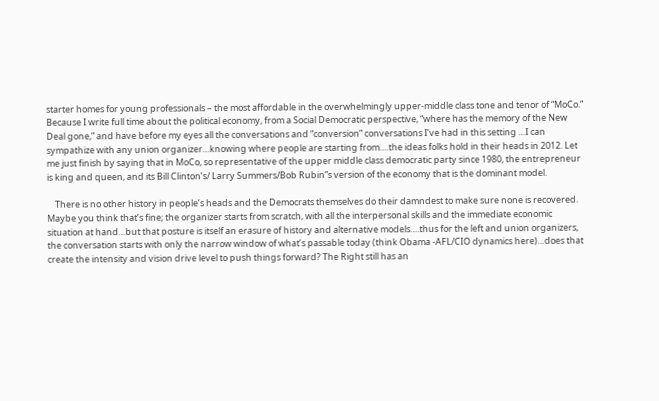starter homes for young professionals – the most affordable in the overwhelmingly upper-middle class tone and tenor of “MoCo.” Because I write full time about the political economy, from a Social Democratic perspective, “where has the memory of the New Deal gone,” and have before my eyes all the conversations and “conversion” conversations I’ve had in this setting …I can sympathize with any union organizer…knowing where people are starting from….the ideas folks hold in their heads in 2012. Let me just finish by saying that in MoCo, so representative of the upper middle class democratic party since 1980, the entrepreneur is king and queen, and its Bill Clinton’s/ Larry Summers/Bob Rubin”s version of the economy that is the dominant model.

    There is no other history in people’s heads and the Democrats themselves do their damndest to make sure none is recovered. Maybe you think that’s fine; the organizer starts from scratch, with all the interpersonal skills and the immediate economic situation at hand…but that posture is itself an erasure of history and alternative models….thus for the left and union organizers, the conversation starts with only the narrow window of what’s passable today (think Obama -AFL/CIO dynamics here)…does that create the intensity and vision drive level to push things forward? The Right still has an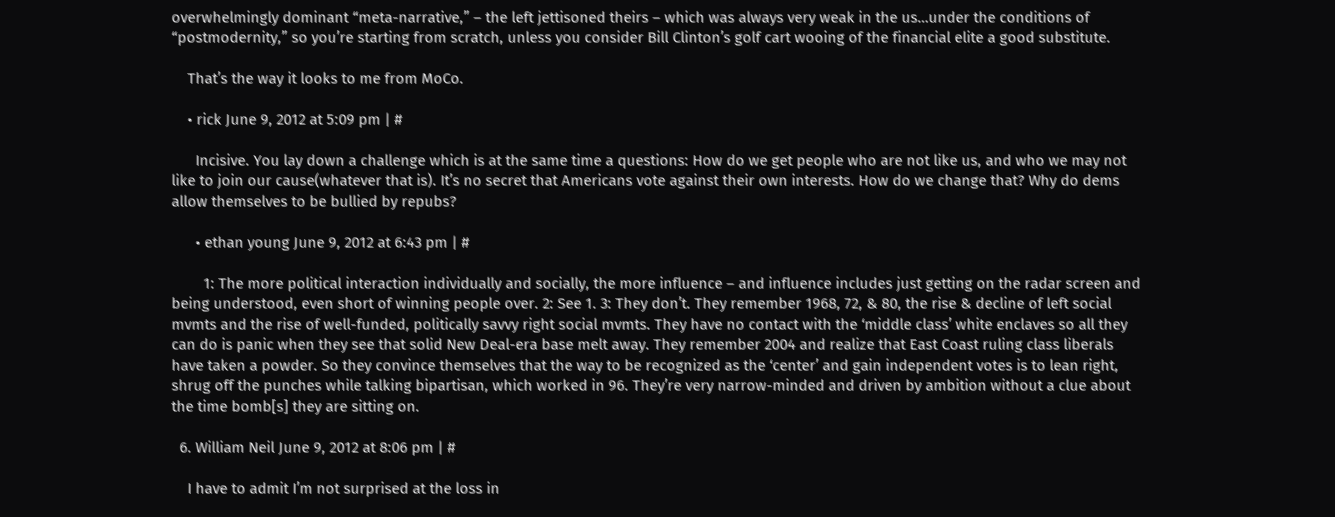overwhelmingly dominant “meta-narrative,” – the left jettisoned theirs – which was always very weak in the us…under the conditions of “postmodernity,” so you’re starting from scratch, unless you consider Bill Clinton’s golf cart wooing of the financial elite a good substitute.

    That’s the way it looks to me from MoCo.

    • rick June 9, 2012 at 5:09 pm | #

      Incisive. You lay down a challenge which is at the same time a questions: How do we get people who are not like us, and who we may not like to join our cause(whatever that is). It’s no secret that Americans vote against their own interests. How do we change that? Why do dems allow themselves to be bullied by repubs?

      • ethan young June 9, 2012 at 6:43 pm | #

        1: The more political interaction individually and socially, the more influence – and influence includes just getting on the radar screen and being understood, even short of winning people over. 2: See 1. 3: They don’t. They remember 1968, 72, & 80, the rise & decline of left social mvmts and the rise of well-funded, politically savvy right social mvmts. They have no contact with the ‘middle class’ white enclaves so all they can do is panic when they see that solid New Deal-era base melt away. They remember 2004 and realize that East Coast ruling class liberals have taken a powder. So they convince themselves that the way to be recognized as the ‘center’ and gain independent votes is to lean right, shrug off the punches while talking bipartisan, which worked in 96. They’re very narrow-minded and driven by ambition without a clue about the time bomb[s] they are sitting on.

  6. William Neil June 9, 2012 at 8:06 pm | #

    I have to admit I’m not surprised at the loss in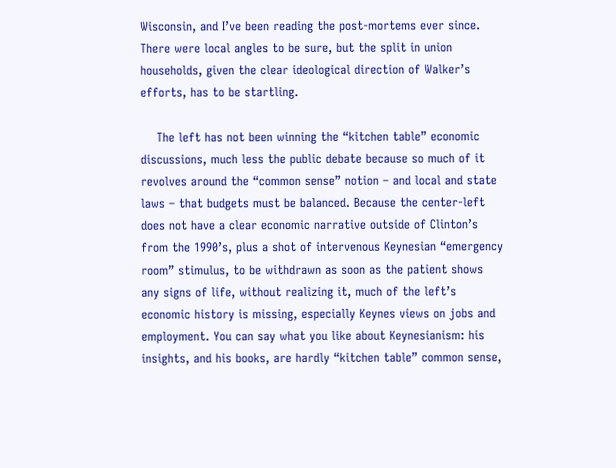Wisconsin, and I’ve been reading the post-mortems ever since. There were local angles to be sure, but the split in union households, given the clear ideological direction of Walker’s efforts, has to be startling.

    The left has not been winning the “kitchen table” economic discussions, much less the public debate because so much of it revolves around the “common sense” notion – and local and state laws – that budgets must be balanced. Because the center-left does not have a clear economic narrative outside of Clinton’s from the 1990’s, plus a shot of intervenous Keynesian “emergency room” stimulus, to be withdrawn as soon as the patient shows any signs of life, without realizing it, much of the left’s economic history is missing, especially Keynes views on jobs and employment. You can say what you like about Keynesianism: his insights, and his books, are hardly “kitchen table” common sense,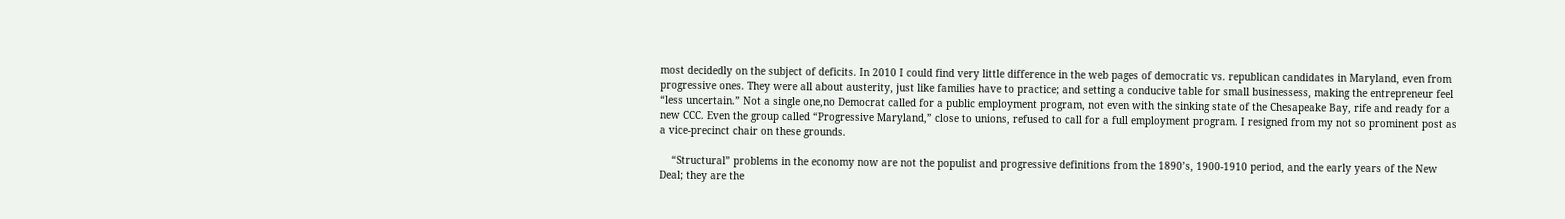most decidedly on the subject of deficits. In 2010 I could find very little difference in the web pages of democratic vs. republican candidates in Maryland, even from progressive ones. They were all about austerity, just like families have to practice; and setting a conducive table for small businessess, making the entrepreneur feel “less uncertain.” Not a single one,no Democrat called for a public employment program, not even with the sinking state of the Chesapeake Bay, rife and ready for a new CCC. Even the group called “Progressive Maryland,” close to unions, refused to call for a full employment program. I resigned from my not so prominent post as a vice-precinct chair on these grounds.

    “Structural” problems in the economy now are not the populist and progressive definitions from the 1890’s, 1900-1910 period, and the early years of the New Deal; they are the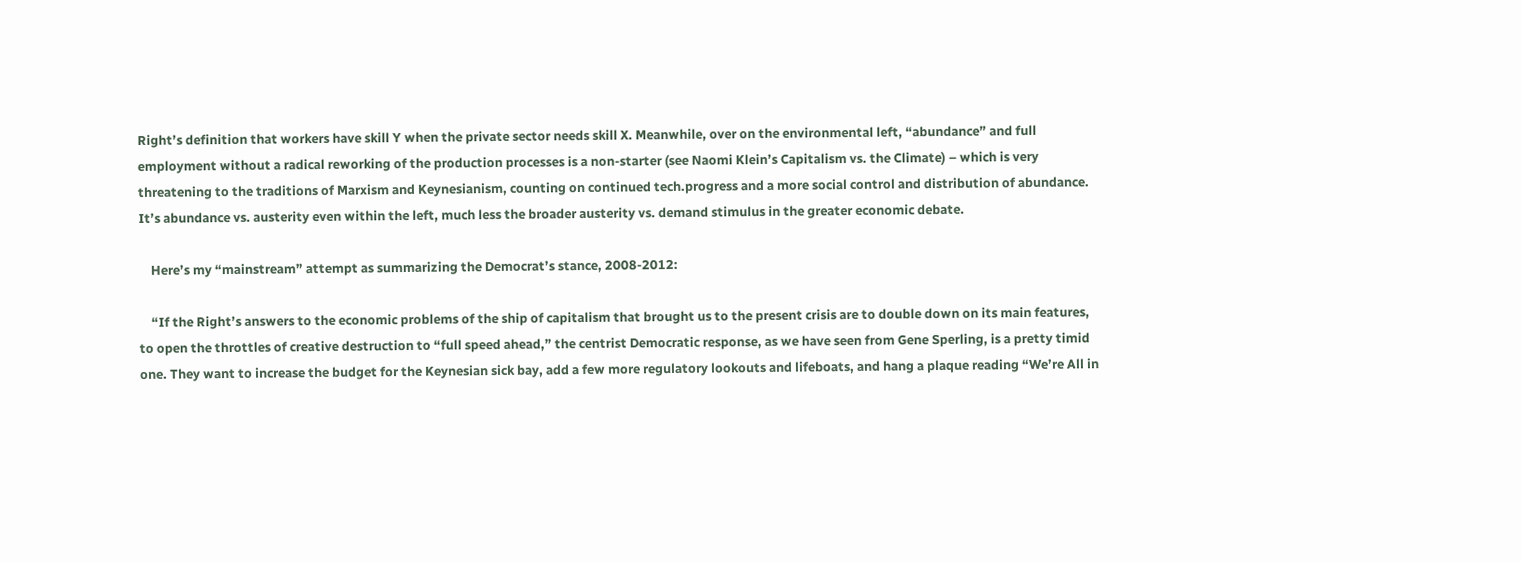Right’s definition that workers have skill Y when the private sector needs skill X. Meanwhile, over on the environmental left, “abundance” and full employment without a radical reworking of the production processes is a non-starter (see Naomi Klein’s Capitalism vs. the Climate) – which is very threatening to the traditions of Marxism and Keynesianism, counting on continued tech.progress and a more social control and distribution of abundance. It’s abundance vs. austerity even within the left, much less the broader austerity vs. demand stimulus in the greater economic debate.

    Here’s my “mainstream” attempt as summarizing the Democrat’s stance, 2008-2012:

    “If the Right’s answers to the economic problems of the ship of capitalism that brought us to the present crisis are to double down on its main features, to open the throttles of creative destruction to “full speed ahead,” the centrist Democratic response, as we have seen from Gene Sperling, is a pretty timid one. They want to increase the budget for the Keynesian sick bay, add a few more regulatory lookouts and lifeboats, and hang a plaque reading “We’re All in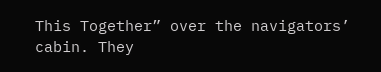This Together” over the navigators’ cabin. They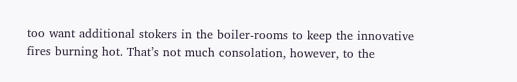too want additional stokers in the boiler-rooms to keep the innovative fires burning hot. That’s not much consolation, however, to the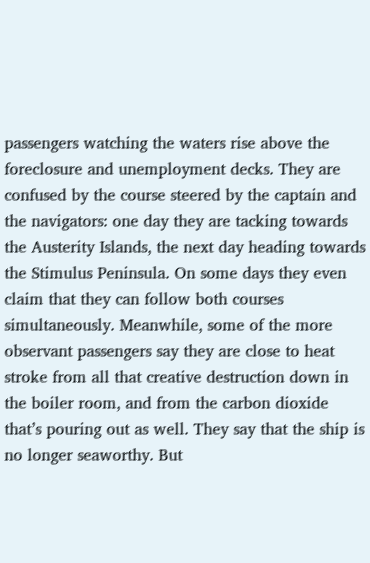passengers watching the waters rise above the foreclosure and unemployment decks. They are confused by the course steered by the captain and the navigators: one day they are tacking towards the Austerity Islands, the next day heading towards the Stimulus Peninsula. On some days they even claim that they can follow both courses simultaneously. Meanwhile, some of the more observant passengers say they are close to heat stroke from all that creative destruction down in the boiler room, and from the carbon dioxide that’s pouring out as well. They say that the ship is no longer seaworthy. But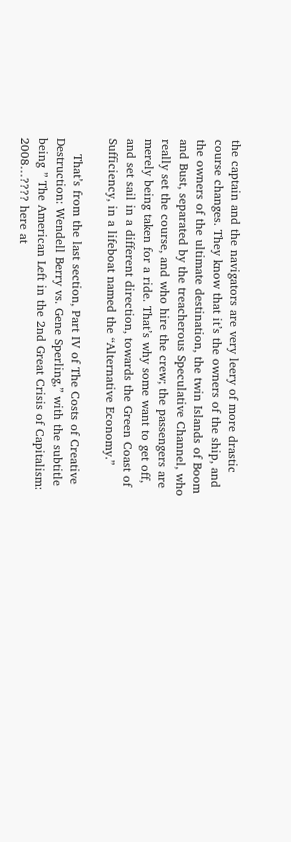the captain and the navigators are very leery of more drastic course changes. They know that it’s the owners of the ship, and the owners of the ultimate destination, the twin Islands of Boom and Bust, separated by the treacherous Speculative Channel, who really set the course, and who hire the crew; the passengers are merely being taken for a ride. That’s why some want to get off, and set sail in a different direction, towards the Green Coast of Sufficiency, in a lifeboat named the “Alternative Economy.”

    That’s from the last section, Part IV of The Costs of Creative Destruction: Wendell Berry vs. Gene Sperling,” with the subtitle being ” The American Left in the 2nd Great Crisis of Capitalism: 2008…???? here at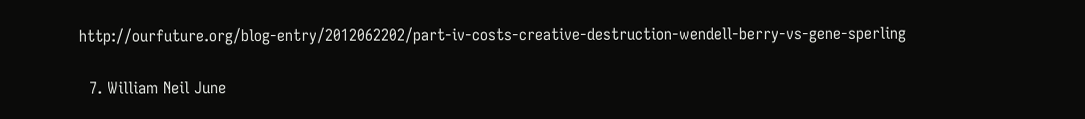http://ourfuture.org/blog-entry/2012062202/part-iv-costs-creative-destruction-wendell-berry-vs-gene-sperling

  7. William Neil June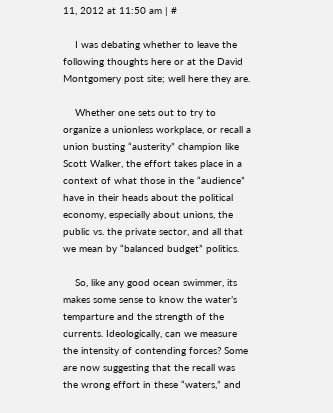11, 2012 at 11:50 am | #

    I was debating whether to leave the following thoughts here or at the David Montgomery post site; well here they are.

    Whether one sets out to try to organize a unionless workplace, or recall a union busting “austerity” champion like Scott Walker, the effort takes place in a context of what those in the “audience” have in their heads about the political economy, especially about unions, the public vs. the private sector, and all that we mean by “balanced budget” politics.

    So, like any good ocean swimmer, its makes some sense to know the water’s temparture and the strength of the currents. Ideologically, can we measure the intensity of contending forces? Some are now suggesting that the recall was the wrong effort in these “waters,” and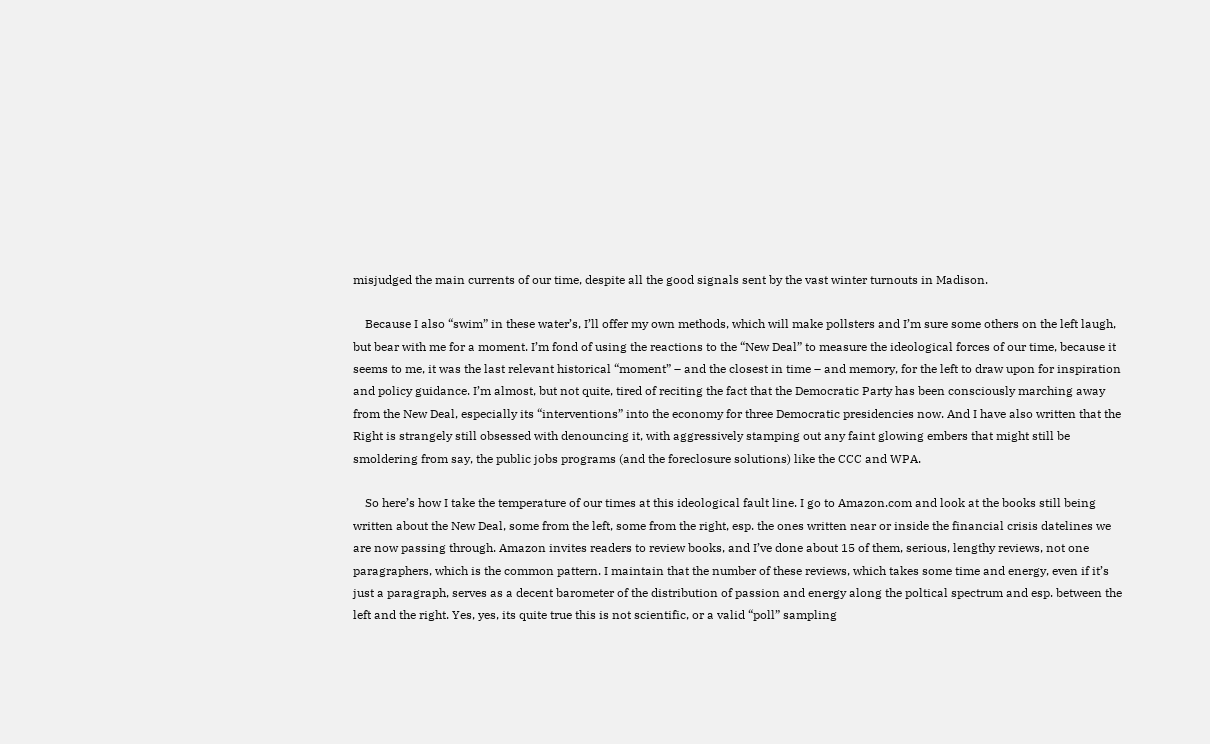misjudged the main currents of our time, despite all the good signals sent by the vast winter turnouts in Madison.

    Because I also “swim” in these water’s, I’ll offer my own methods, which will make pollsters and I’m sure some others on the left laugh, but bear with me for a moment. I’m fond of using the reactions to the “New Deal” to measure the ideological forces of our time, because it seems to me, it was the last relevant historical “moment” – and the closest in time – and memory, for the left to draw upon for inspiration and policy guidance. I’m almost, but not quite, tired of reciting the fact that the Democratic Party has been consciously marching away from the New Deal, especially its “interventions” into the economy for three Democratic presidencies now. And I have also written that the Right is strangely still obsessed with denouncing it, with aggressively stamping out any faint glowing embers that might still be smoldering from say, the public jobs programs (and the foreclosure solutions) like the CCC and WPA.

    So here’s how I take the temperature of our times at this ideological fault line. I go to Amazon.com and look at the books still being written about the New Deal, some from the left, some from the right, esp. the ones written near or inside the financial crisis datelines we are now passing through. Amazon invites readers to review books, and I’ve done about 15 of them, serious, lengthy reviews, not one paragraphers, which is the common pattern. I maintain that the number of these reviews, which takes some time and energy, even if it’s just a paragraph, serves as a decent barometer of the distribution of passion and energy along the poltical spectrum and esp. between the left and the right. Yes, yes, its quite true this is not scientific, or a valid “poll” sampling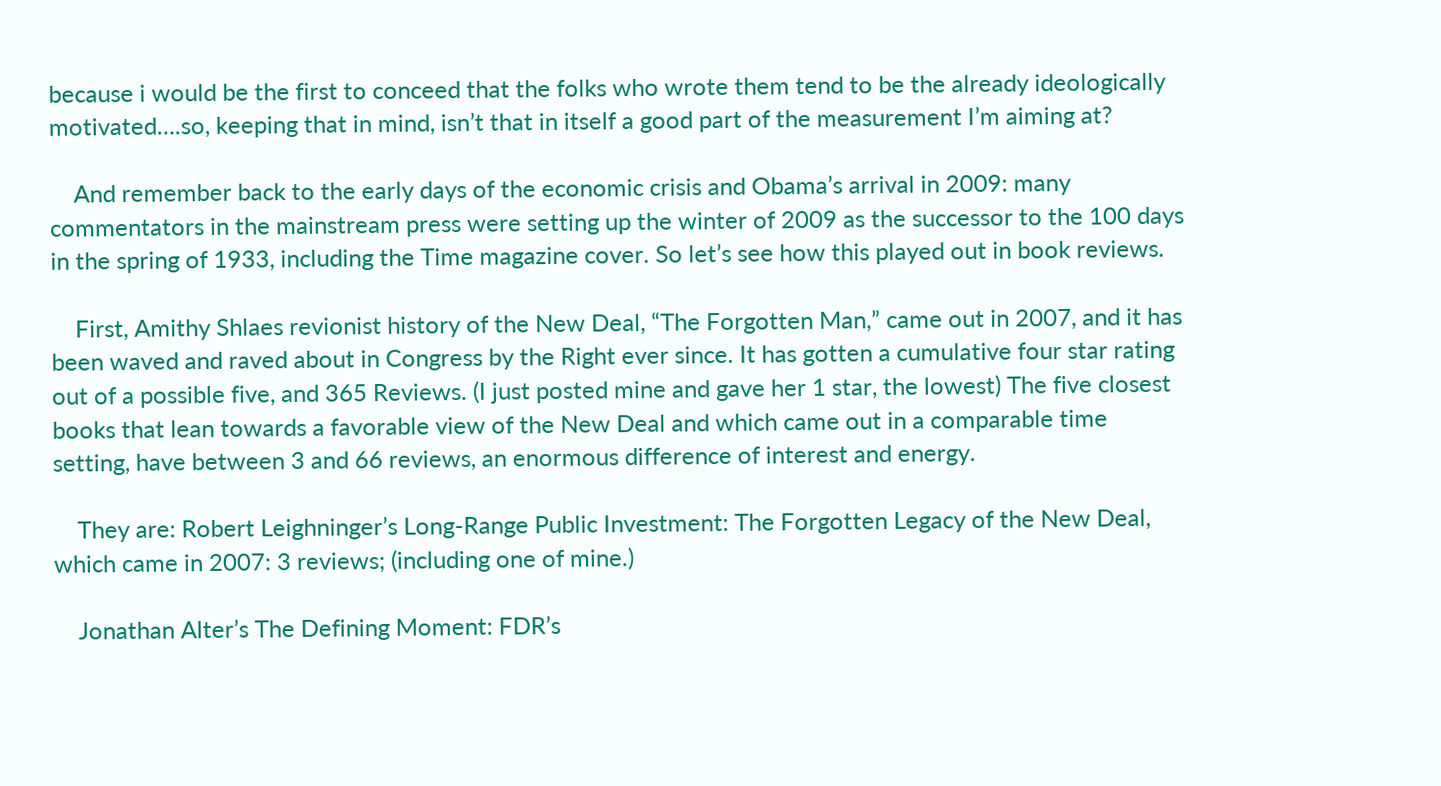because i would be the first to conceed that the folks who wrote them tend to be the already ideologically motivated….so, keeping that in mind, isn’t that in itself a good part of the measurement I’m aiming at?

    And remember back to the early days of the economic crisis and Obama’s arrival in 2009: many commentators in the mainstream press were setting up the winter of 2009 as the successor to the 100 days in the spring of 1933, including the Time magazine cover. So let’s see how this played out in book reviews.

    First, Amithy Shlaes revionist history of the New Deal, “The Forgotten Man,” came out in 2007, and it has been waved and raved about in Congress by the Right ever since. It has gotten a cumulative four star rating out of a possible five, and 365 Reviews. (I just posted mine and gave her 1 star, the lowest) The five closest books that lean towards a favorable view of the New Deal and which came out in a comparable time setting, have between 3 and 66 reviews, an enormous difference of interest and energy.

    They are: Robert Leighninger’s Long-Range Public Investment: The Forgotten Legacy of the New Deal, which came in 2007: 3 reviews; (including one of mine.)

    Jonathan Alter’s The Defining Moment: FDR’s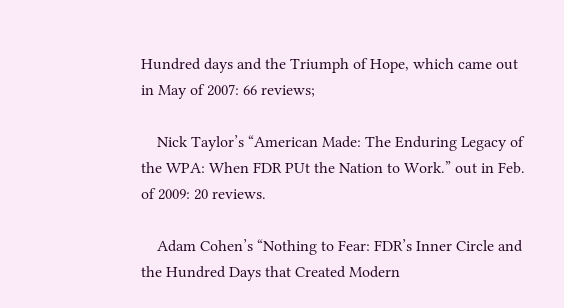Hundred days and the Triumph of Hope, which came out in May of 2007: 66 reviews;

    Nick Taylor’s “American Made: The Enduring Legacy of the WPA: When FDR PUt the Nation to Work.” out in Feb. of 2009: 20 reviews.

    Adam Cohen’s “Nothing to Fear: FDR’s Inner Circle and the Hundred Days that Created Modern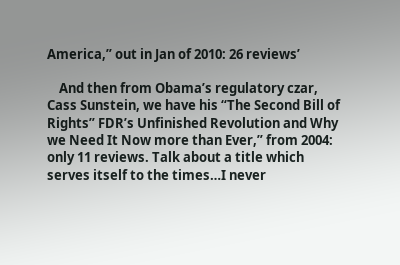America,” out in Jan of 2010: 26 reviews’

    And then from Obama’s regulatory czar, Cass Sunstein, we have his “The Second Bill of Rights” FDR’s Unfinished Revolution and Why we Need It Now more than Ever,” from 2004: only 11 reviews. Talk about a title which serves itself to the times…I never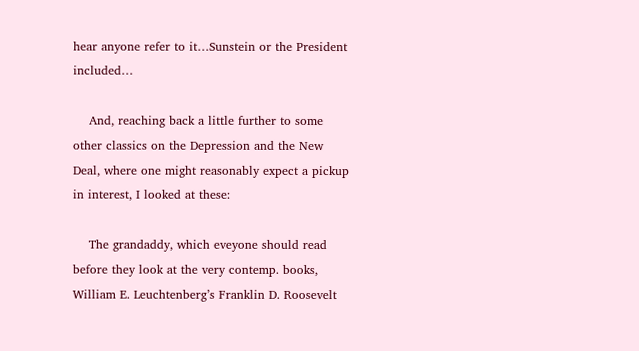hear anyone refer to it…Sunstein or the President included…

    And, reaching back a little further to some other classics on the Depression and the New Deal, where one might reasonably expect a pickup in interest, I looked at these:

    The grandaddy, which eveyone should read before they look at the very contemp. books, William E. Leuchtenberg’s Franklin D. Roosevelt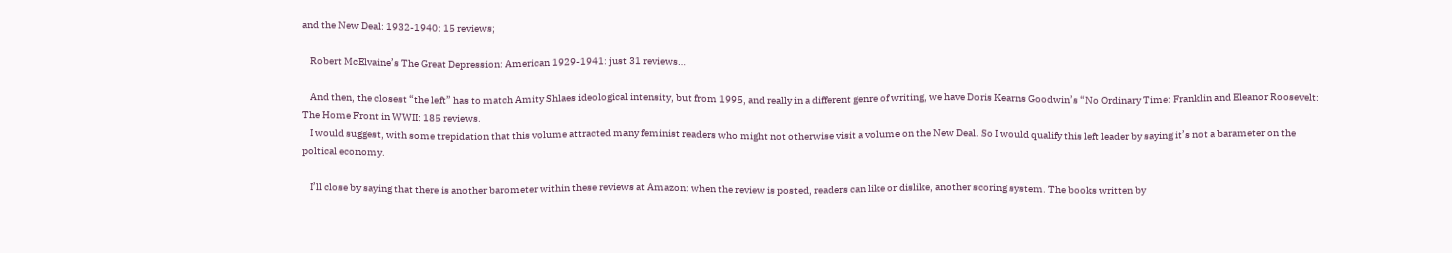and the New Deal: 1932-1940: 15 reviews;

    Robert McElvaine’s The Great Depression: American 1929-1941: just 31 reviews…

    And then, the closest “the left” has to match Amity Shlaes ideological intensity, but from 1995, and really in a different genre of writing, we have Doris Kearns Goodwin’s “No Ordinary Time: Franklin and Eleanor Roosevelt: The Home Front in WWII: 185 reviews.
    I would suggest, with some trepidation that this volume attracted many feminist readers who might not otherwise visit a volume on the New Deal. So I would qualify this left leader by saying it’s not a barameter on the poltical economy.

    I’ll close by saying that there is another barometer within these reviews at Amazon: when the review is posted, readers can like or dislike, another scoring system. The books written by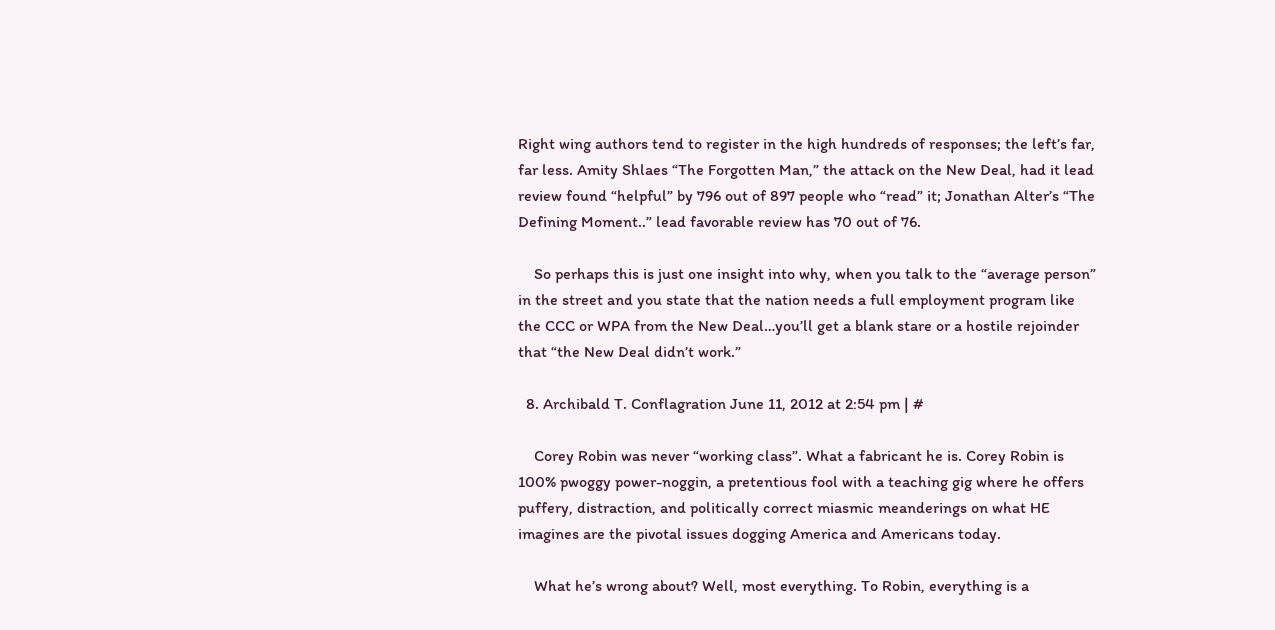Right wing authors tend to register in the high hundreds of responses; the left’s far, far less. Amity Shlaes “The Forgotten Man,” the attack on the New Deal, had it lead review found “helpful” by 796 out of 897 people who “read” it; Jonathan Alter’s “The Defining Moment..” lead favorable review has 70 out of 76.

    So perhaps this is just one insight into why, when you talk to the “average person” in the street and you state that the nation needs a full employment program like the CCC or WPA from the New Deal…you’ll get a blank stare or a hostile rejoinder that “the New Deal didn’t work.”

  8. Archibald T. Conflagration June 11, 2012 at 2:54 pm | #

    Corey Robin was never “working class”. What a fabricant he is. Corey Robin is 100% pwoggy power-noggin, a pretentious fool with a teaching gig where he offers puffery, distraction, and politically correct miasmic meanderings on what HE imagines are the pivotal issues dogging America and Americans today.

    What he’s wrong about? Well, most everything. To Robin, everything is a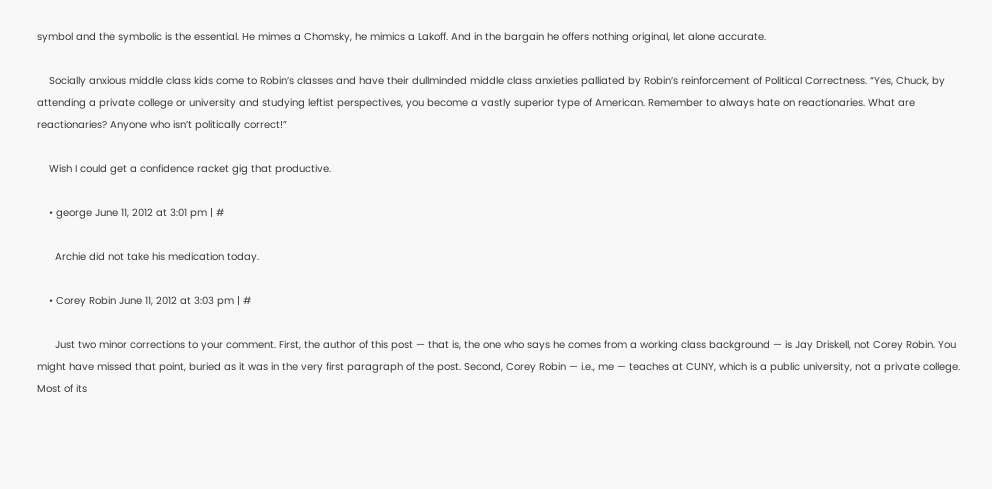symbol and the symbolic is the essential. He mimes a Chomsky, he mimics a Lakoff. And in the bargain he offers nothing original, let alone accurate.

    Socially anxious middle class kids come to Robin’s classes and have their dullminded middle class anxieties palliated by Robin’s reinforcement of Political Correctness. “Yes, Chuck, by attending a private college or university and studying leftist perspectives, you become a vastly superior type of American. Remember to always hate on reactionaries. What are reactionaries? Anyone who isn’t politically correct!”

    Wish I could get a confidence racket gig that productive.

    • george June 11, 2012 at 3:01 pm | #

      Archie did not take his medication today.

    • Corey Robin June 11, 2012 at 3:03 pm | #

      Just two minor corrections to your comment. First, the author of this post — that is, the one who says he comes from a working class background — is Jay Driskell, not Corey Robin. You might have missed that point, buried as it was in the very first paragraph of the post. Second, Corey Robin — i.e., me — teaches at CUNY, which is a public university, not a private college. Most of its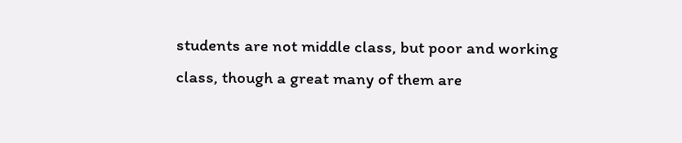students are not middle class, but poor and working class, though a great many of them are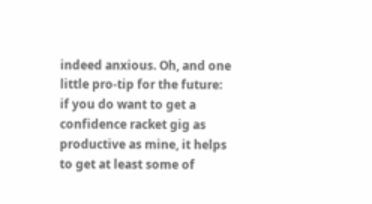indeed anxious. Oh, and one little pro-tip for the future: if you do want to get a confidence racket gig as productive as mine, it helps to get at least some of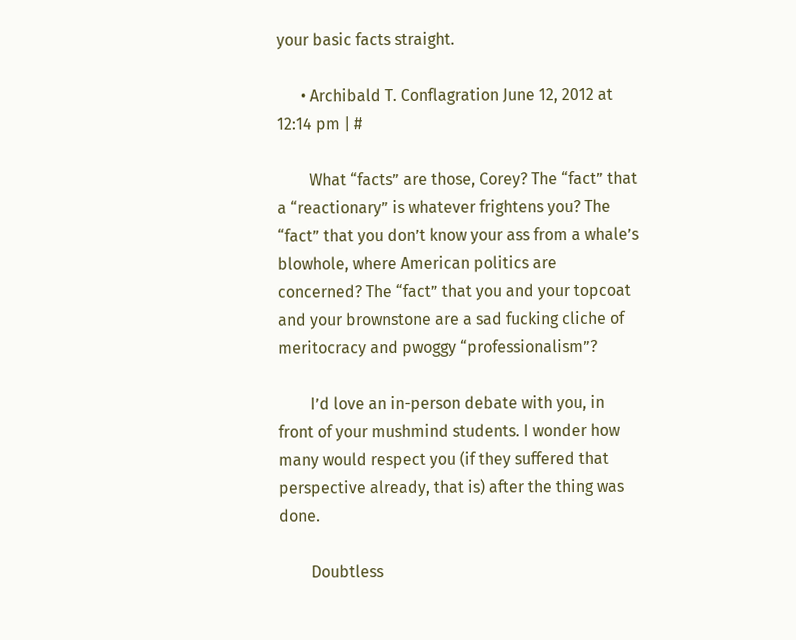your basic facts straight.

      • Archibald T. Conflagration June 12, 2012 at 12:14 pm | #

        What “facts” are those, Corey? The “fact” that a “reactionary” is whatever frightens you? The “fact” that you don’t know your ass from a whale’s blowhole, where American politics are concerned? The “fact” that you and your topcoat and your brownstone are a sad fucking cliche of meritocracy and pwoggy “professionalism”?

        I’d love an in-person debate with you, in front of your mushmind students. I wonder how many would respect you (if they suffered that perspective already, that is) after the thing was done.

        Doubtless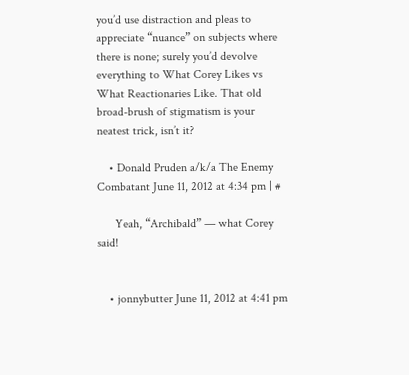you’d use distraction and pleas to appreciate “nuance” on subjects where there is none; surely you’d devolve everything to What Corey Likes vs What Reactionaries Like. That old broad-brush of stigmatism is your neatest trick, isn’t it?

    • Donald Pruden a/k/a The Enemy Combatant June 11, 2012 at 4:34 pm | #

      Yeah, “Archibald” — what Corey said!


    • jonnybutter June 11, 2012 at 4:41 pm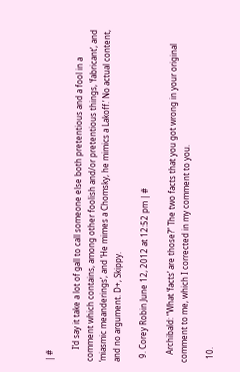| #

      I’d say it take a lot of gall to call someone else both pretentious and a fool in a comment which contains, among other foolish and/or pretentious things, ‘fabricant’, and ‘miasmic meanderings’, and ‘He mimes a Chomsky, he mimics a Lakoff.’ No actual content, and no argument. D+, Skippy.

  9. Corey Robin June 12, 2012 at 12:52 pm | #

    Archibald: “What ‘facts’ are those?” The two facts that you got wrong in your original comment to me, which I corrected in my comment to you.

  10.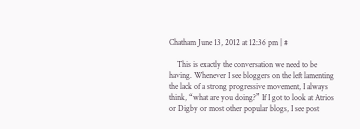Chatham June 13, 2012 at 12:36 pm | #

    This is exactly the conversation we need to be having. Whenever I see bloggers on the left lamenting the lack of a strong progressive movement, I always think, “what are you doing?” If I got to look at Atrios or Digby or most other popular blogs, I see post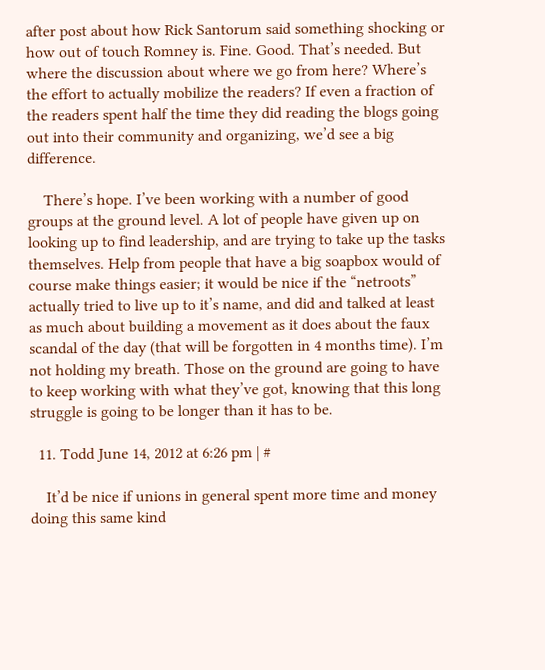after post about how Rick Santorum said something shocking or how out of touch Romney is. Fine. Good. That’s needed. But where the discussion about where we go from here? Where’s the effort to actually mobilize the readers? If even a fraction of the readers spent half the time they did reading the blogs going out into their community and organizing, we’d see a big difference.

    There’s hope. I’ve been working with a number of good groups at the ground level. A lot of people have given up on looking up to find leadership, and are trying to take up the tasks themselves. Help from people that have a big soapbox would of course make things easier; it would be nice if the “netroots” actually tried to live up to it’s name, and did and talked at least as much about building a movement as it does about the faux scandal of the day (that will be forgotten in 4 months time). I’m not holding my breath. Those on the ground are going to have to keep working with what they’ve got, knowing that this long struggle is going to be longer than it has to be.

  11. Todd June 14, 2012 at 6:26 pm | #

    It’d be nice if unions in general spent more time and money doing this same kind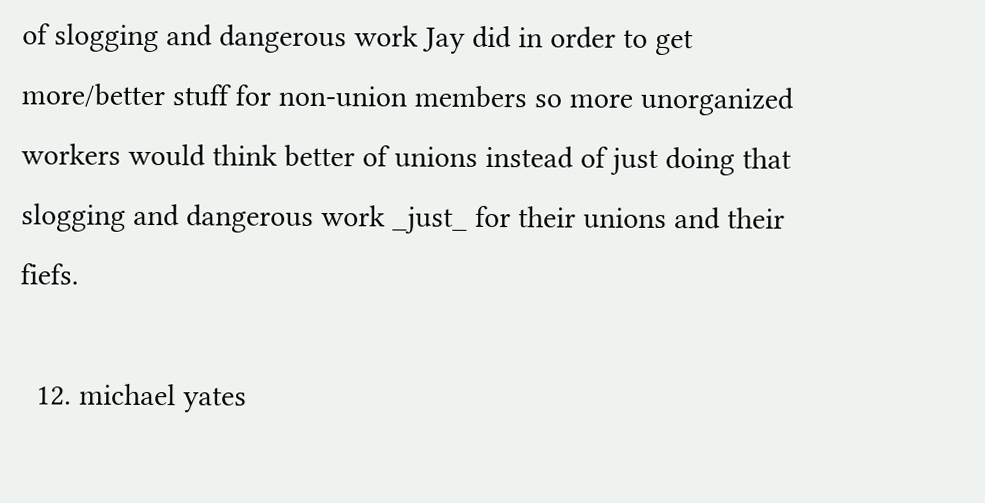of slogging and dangerous work Jay did in order to get more/better stuff for non-union members so more unorganized workers would think better of unions instead of just doing that slogging and dangerous work _just_ for their unions and their fiefs.

  12. michael yates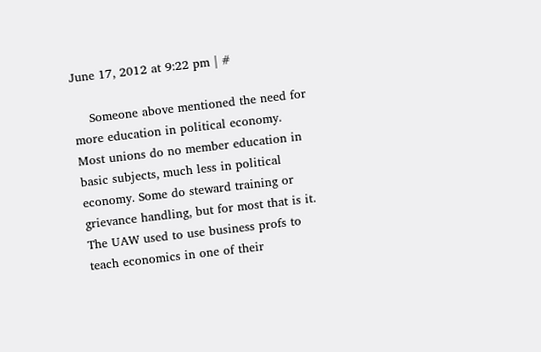June 17, 2012 at 9:22 pm | #

    Someone above mentioned the need for more education in political economy. Most unions do no member education in basic subjects, much less in political economy. Some do steward training or grievance handling, but for most that is it. The UAW used to use business profs to teach economics in one of their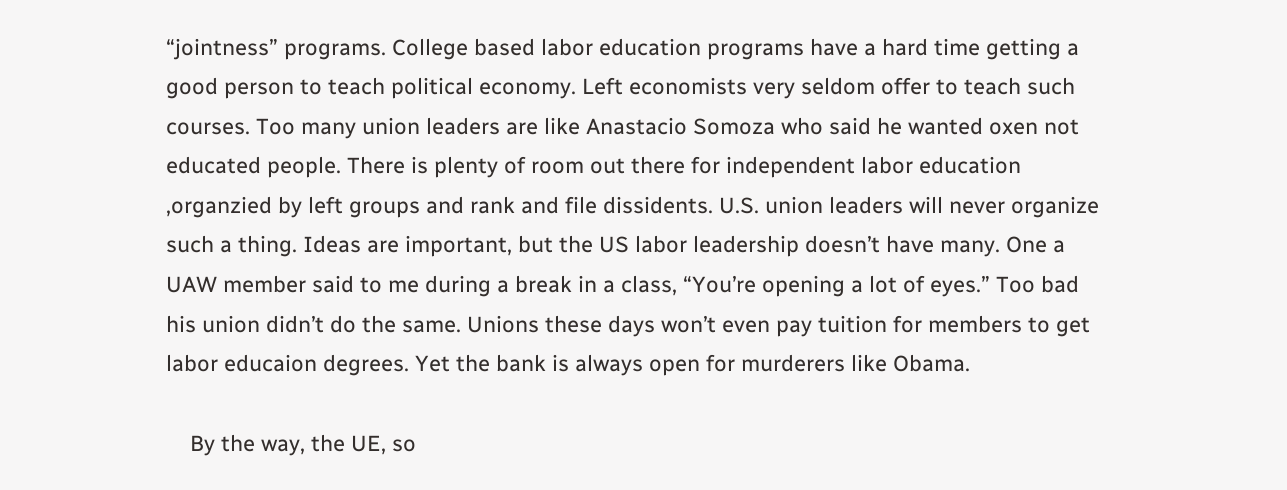“jointness” programs. College based labor education programs have a hard time getting a good person to teach political economy. Left economists very seldom offer to teach such courses. Too many union leaders are like Anastacio Somoza who said he wanted oxen not educated people. There is plenty of room out there for independent labor education ,organzied by left groups and rank and file dissidents. U.S. union leaders will never organize such a thing. Ideas are important, but the US labor leadership doesn’t have many. One a UAW member said to me during a break in a class, “You’re opening a lot of eyes.” Too bad his union didn’t do the same. Unions these days won’t even pay tuition for members to get labor educaion degrees. Yet the bank is always open for murderers like Obama.

    By the way, the UE, so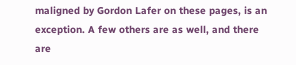maligned by Gordon Lafer on these pages, is an exception. A few others are as well, and there are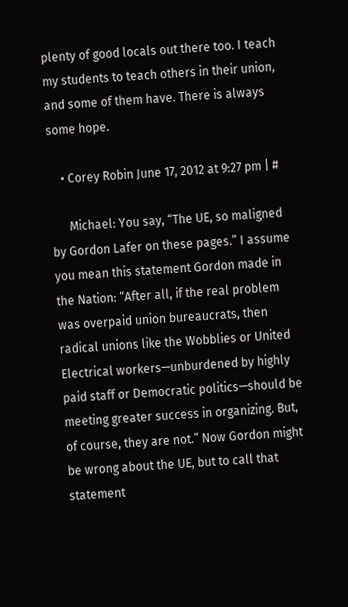plenty of good locals out there too. I teach my students to teach others in their union, and some of them have. There is always some hope.

    • Corey Robin June 17, 2012 at 9:27 pm | #

      Michael: You say, “The UE, so maligned by Gordon Lafer on these pages.” I assume you mean this statement Gordon made in the Nation: “After all, if the real problem was overpaid union bureaucrats, then radical unions like the Wobblies or United Electrical workers—unburdened by highly paid staff or Democratic politics—should be meeting greater success in organizing. But, of course, they are not.” Now Gordon might be wrong about the UE, but to call that statement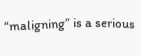“maligning” is a serious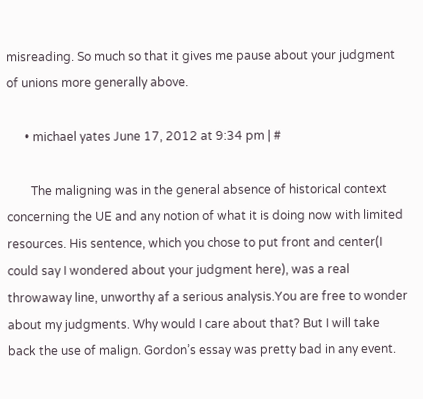misreading. So much so that it gives me pause about your judgment of unions more generally above.

      • michael yates June 17, 2012 at 9:34 pm | #

        The maligning was in the general absence of historical context concerning the UE and any notion of what it is doing now with limited resources. His sentence, which you chose to put front and center(I could say I wondered about your judgment here), was a real throwaway line, unworthy af a serious analysis.You are free to wonder about my judgments. Why would I care about that? But I will take back the use of malign. Gordon’s essay was pretty bad in any event.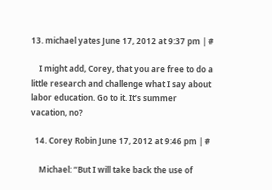13. michael yates June 17, 2012 at 9:37 pm | #

    I might add, Corey, that you are free to do a little research and challenge what I say about labor education. Go to it. It’s summer vacation, no?

  14. Corey Robin June 17, 2012 at 9:46 pm | #

    Michael: “But I will take back the use of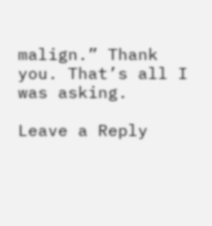malign.” Thank you. That’s all I was asking.

Leave a Reply